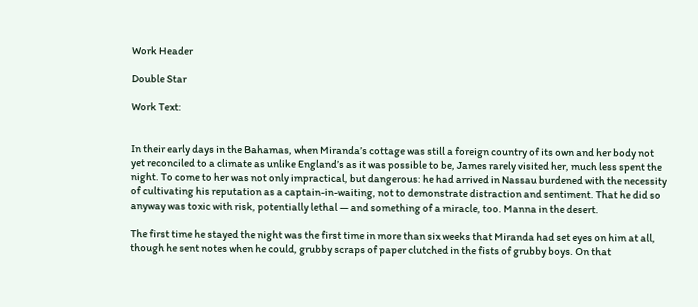Work Header

Double Star

Work Text:


In their early days in the Bahamas, when Miranda’s cottage was still a foreign country of its own and her body not yet reconciled to a climate as unlike England’s as it was possible to be, James rarely visited her, much less spent the night. To come to her was not only impractical, but dangerous: he had arrived in Nassau burdened with the necessity of cultivating his reputation as a captain-in-waiting, not to demonstrate distraction and sentiment. That he did so anyway was toxic with risk, potentially lethal — and something of a miracle, too. Manna in the desert.

The first time he stayed the night was the first time in more than six weeks that Miranda had set eyes on him at all, though he sent notes when he could, grubby scraps of paper clutched in the fists of grubby boys. On that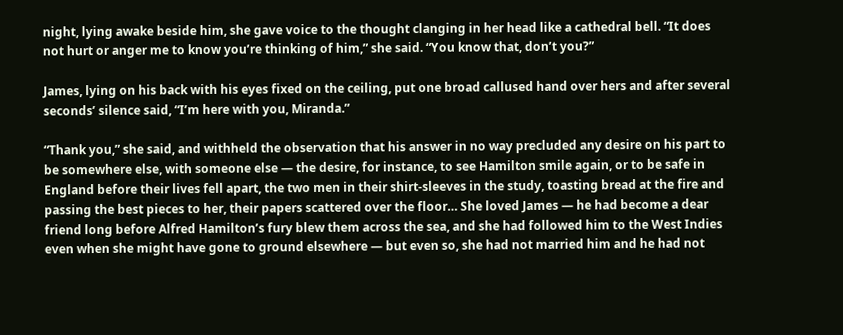night, lying awake beside him, she gave voice to the thought clanging in her head like a cathedral bell. “It does not hurt or anger me to know you’re thinking of him,” she said. “You know that, don’t you?”

James, lying on his back with his eyes fixed on the ceiling, put one broad callused hand over hers and after several seconds’ silence said, “I’m here with you, Miranda.”

“Thank you,” she said, and withheld the observation that his answer in no way precluded any desire on his part to be somewhere else, with someone else — the desire, for instance, to see Hamilton smile again, or to be safe in England before their lives fell apart, the two men in their shirt-sleeves in the study, toasting bread at the fire and passing the best pieces to her, their papers scattered over the floor… She loved James — he had become a dear friend long before Alfred Hamilton’s fury blew them across the sea, and she had followed him to the West Indies even when she might have gone to ground elsewhere — but even so, she had not married him and he had not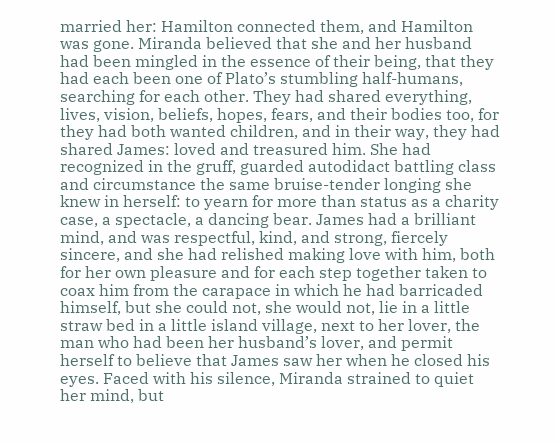married her: Hamilton connected them, and Hamilton was gone. Miranda believed that she and her husband had been mingled in the essence of their being, that they had each been one of Plato’s stumbling half-humans, searching for each other. They had shared everything, lives, vision, beliefs, hopes, fears, and their bodies too, for they had both wanted children, and in their way, they had shared James: loved and treasured him. She had recognized in the gruff, guarded autodidact battling class and circumstance the same bruise-tender longing she knew in herself: to yearn for more than status as a charity case, a spectacle, a dancing bear. James had a brilliant mind, and was respectful, kind, and strong, fiercely sincere, and she had relished making love with him, both for her own pleasure and for each step together taken to coax him from the carapace in which he had barricaded himself, but she could not, she would not, lie in a little straw bed in a little island village, next to her lover, the man who had been her husband’s lover, and permit herself to believe that James saw her when he closed his eyes. Faced with his silence, Miranda strained to quiet her mind, but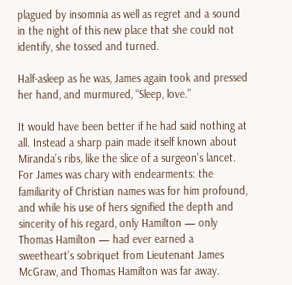plagued by insomnia as well as regret and a sound in the night of this new place that she could not identify, she tossed and turned.

Half-asleep as he was, James again took and pressed her hand, and murmured, “Sleep, love.”

It would have been better if he had said nothing at all. Instead a sharp pain made itself known about Miranda’s ribs, like the slice of a surgeon’s lancet. For James was chary with endearments: the familiarity of Christian names was for him profound, and while his use of hers signified the depth and sincerity of his regard, only Hamilton — only Thomas Hamilton — had ever earned a sweetheart’s sobriquet from Lieutenant James McGraw, and Thomas Hamilton was far away.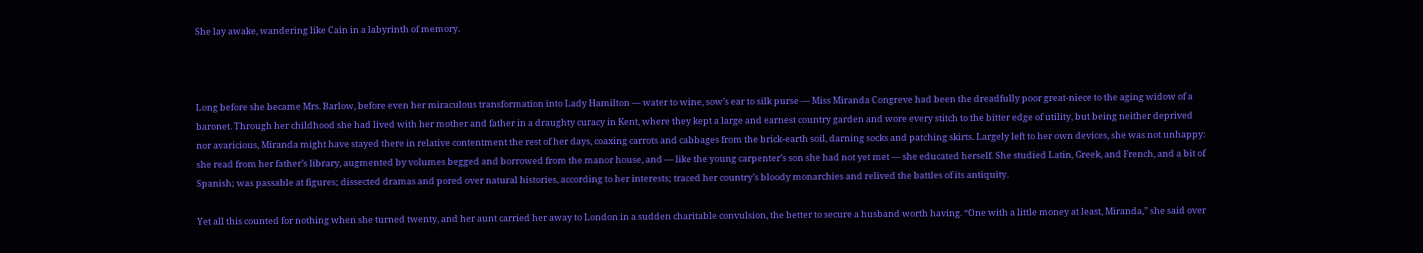She lay awake, wandering like Cain in a labyrinth of memory.



Long before she became Mrs. Barlow, before even her miraculous transformation into Lady Hamilton — water to wine, sow’s ear to silk purse — Miss Miranda Congreve had been the dreadfully poor great-niece to the aging widow of a baronet. Through her childhood she had lived with her mother and father in a draughty curacy in Kent, where they kept a large and earnest country garden and wore every stitch to the bitter edge of utility, but being neither deprived nor avaricious, Miranda might have stayed there in relative contentment the rest of her days, coaxing carrots and cabbages from the brick-earth soil, darning socks and patching skirts. Largely left to her own devices, she was not unhappy: she read from her father’s library, augmented by volumes begged and borrowed from the manor house, and — like the young carpenter’s son she had not yet met — she educated herself. She studied Latin, Greek, and French, and a bit of Spanish; was passable at figures; dissected dramas and pored over natural histories, according to her interests; traced her country’s bloody monarchies and relived the battles of its antiquity.

Yet all this counted for nothing when she turned twenty, and her aunt carried her away to London in a sudden charitable convulsion, the better to secure a husband worth having. “One with a little money at least, Miranda,” she said over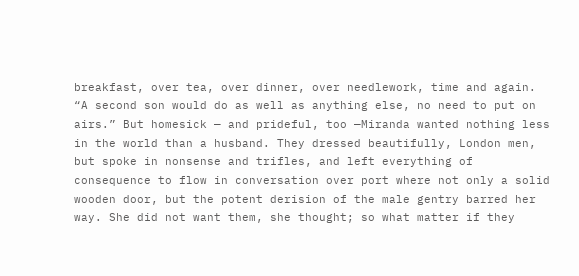breakfast, over tea, over dinner, over needlework, time and again. “A second son would do as well as anything else, no need to put on airs.” But homesick — and prideful, too —Miranda wanted nothing less in the world than a husband. They dressed beautifully, London men, but spoke in nonsense and trifles, and left everything of consequence to flow in conversation over port where not only a solid wooden door, but the potent derision of the male gentry barred her way. She did not want them, she thought; so what matter if they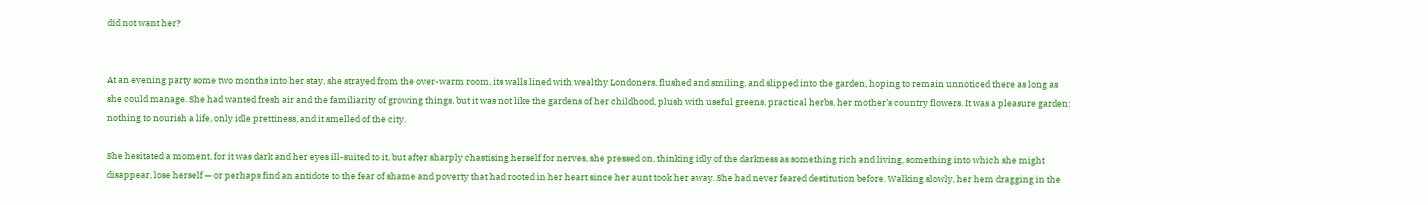did not want her?


At an evening party some two months into her stay, she strayed from the over-warm room, its walls lined with wealthy Londoners, flushed and smiling, and slipped into the garden, hoping to remain unnoticed there as long as she could manage. She had wanted fresh air and the familiarity of growing things, but it was not like the gardens of her childhood, plush with useful greens, practical herbs, her mother’s country flowers. It was a pleasure garden: nothing to nourish a life, only idle prettiness, and it smelled of the city.

She hesitated a moment, for it was dark and her eyes ill-suited to it, but after sharply chastising herself for nerves, she pressed on, thinking idly of the darkness as something rich and living, something into which she might disappear, lose herself — or perhaps find an antidote to the fear of shame and poverty that had rooted in her heart since her aunt took her away. She had never feared destitution before. Walking slowly, her hem dragging in the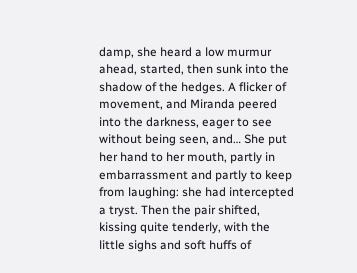damp, she heard a low murmur ahead, started, then sunk into the shadow of the hedges. A flicker of movement, and Miranda peered into the darkness, eager to see without being seen, and… She put her hand to her mouth, partly in embarrassment and partly to keep from laughing: she had intercepted a tryst. Then the pair shifted, kissing quite tenderly, with the little sighs and soft huffs of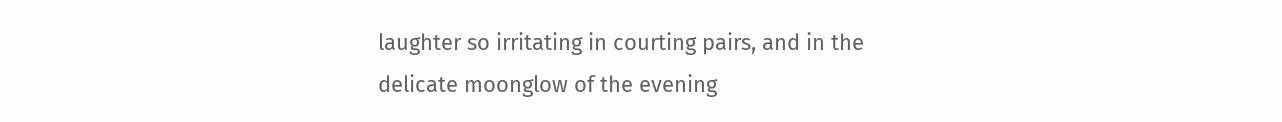laughter so irritating in courting pairs, and in the delicate moonglow of the evening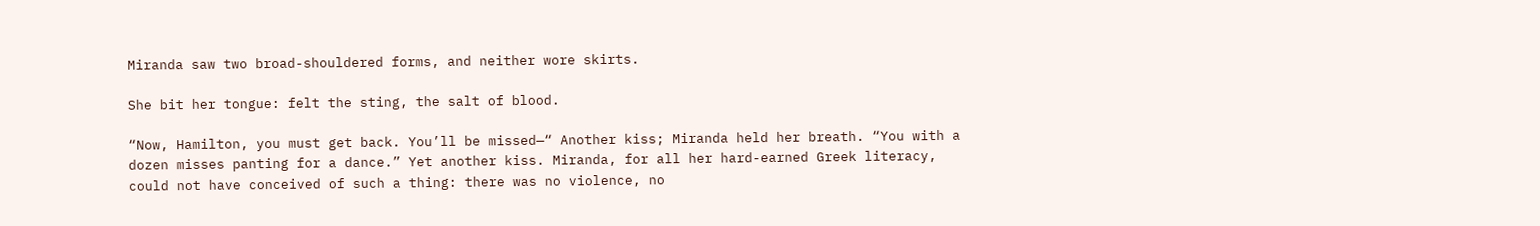Miranda saw two broad-shouldered forms, and neither wore skirts.

She bit her tongue: felt the sting, the salt of blood.

“Now, Hamilton, you must get back. You’ll be missed—“ Another kiss; Miranda held her breath. “You with a dozen misses panting for a dance.” Yet another kiss. Miranda, for all her hard-earned Greek literacy, could not have conceived of such a thing: there was no violence, no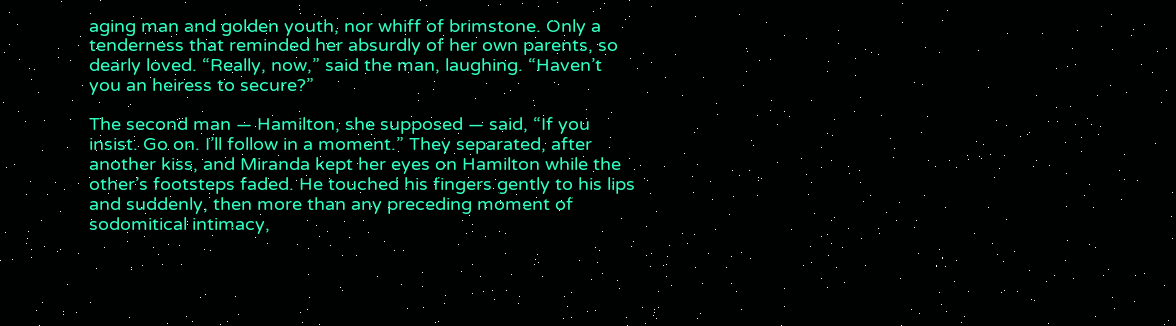aging man and golden youth, nor whiff of brimstone. Only a tenderness that reminded her absurdly of her own parents, so dearly loved. “Really, now,” said the man, laughing. “Haven’t you an heiress to secure?”

The second man — Hamilton, she supposed — said, “If you insist. Go on. I’ll follow in a moment.” They separated, after another kiss, and Miranda kept her eyes on Hamilton while the other’s footsteps faded. He touched his fingers gently to his lips and suddenly, then more than any preceding moment of sodomitical intimacy,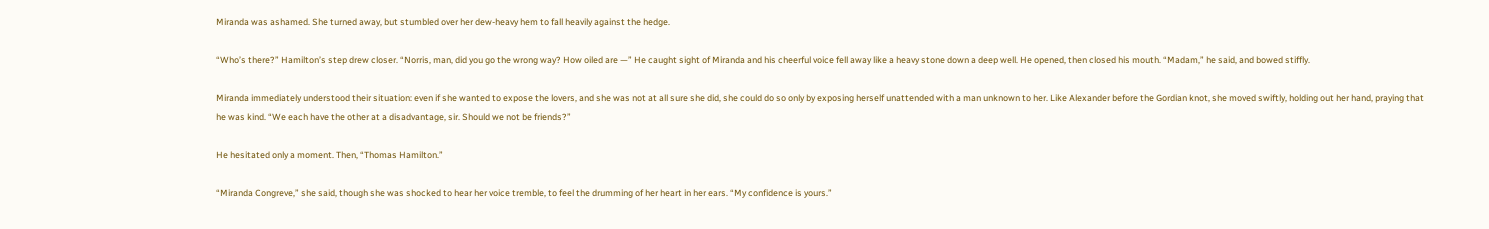Miranda was ashamed. She turned away, but stumbled over her dew-heavy hem to fall heavily against the hedge.

“Who’s there?” Hamilton’s step drew closer. “Norris, man, did you go the wrong way? How oiled are —” He caught sight of Miranda and his cheerful voice fell away like a heavy stone down a deep well. He opened, then closed his mouth. “Madam,” he said, and bowed stiffly.

Miranda immediately understood their situation: even if she wanted to expose the lovers, and she was not at all sure she did, she could do so only by exposing herself unattended with a man unknown to her. Like Alexander before the Gordian knot, she moved swiftly, holding out her hand, praying that he was kind. “We each have the other at a disadvantage, sir. Should we not be friends?”

He hesitated only a moment. Then, “Thomas Hamilton.”

“Miranda Congreve,” she said, though she was shocked to hear her voice tremble, to feel the drumming of her heart in her ears. “My confidence is yours.”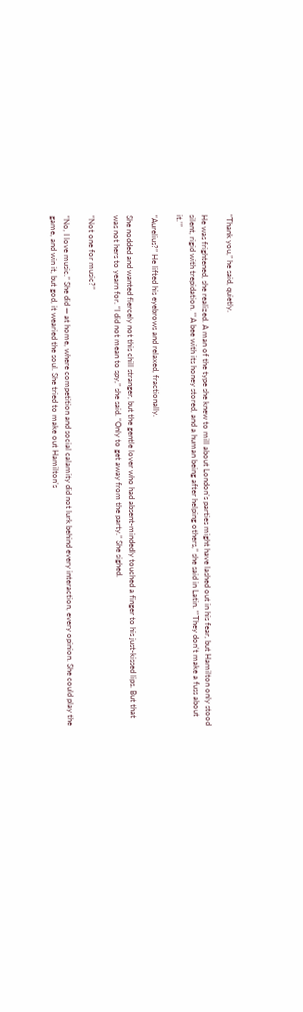“Thank you,” he said, quietly.

He was frightened, she realized. A man of the type she knew to mill about London’s parties might have lashed out in his fear, but Hamilton only stood silent, rigid with trepidation. “‘A bee with its honey stored, and a human being after helping others,” she said in Latin. “'They don’t make a fuss about it.’”

“Aurelius?” He lifted his eyebrows and relaxed, fractionally.

She nodded and wanted fiercely not this chill stranger, but the gentle lover who had absent-mindedly touched a finger to his just-kissed lips. But that was not hers to yearn for. “I did not mean to spy,” she said. “Only to get away from the party.” She sighed.

“Not one for music?”

“No, I love music.” She did — at home, where competition and social calamity did not lurk behind every interaction, every opinion. She could play the game, and win it, but god, it wearied the soul. She tried to make out Hamilton’s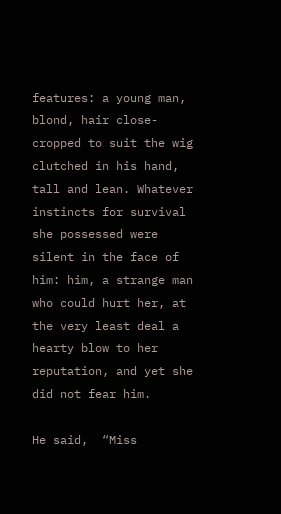features: a young man, blond, hair close-cropped to suit the wig clutched in his hand, tall and lean. Whatever instincts for survival she possessed were silent in the face of him: him, a strange man who could hurt her, at the very least deal a hearty blow to her reputation, and yet she did not fear him.

He said,  “Miss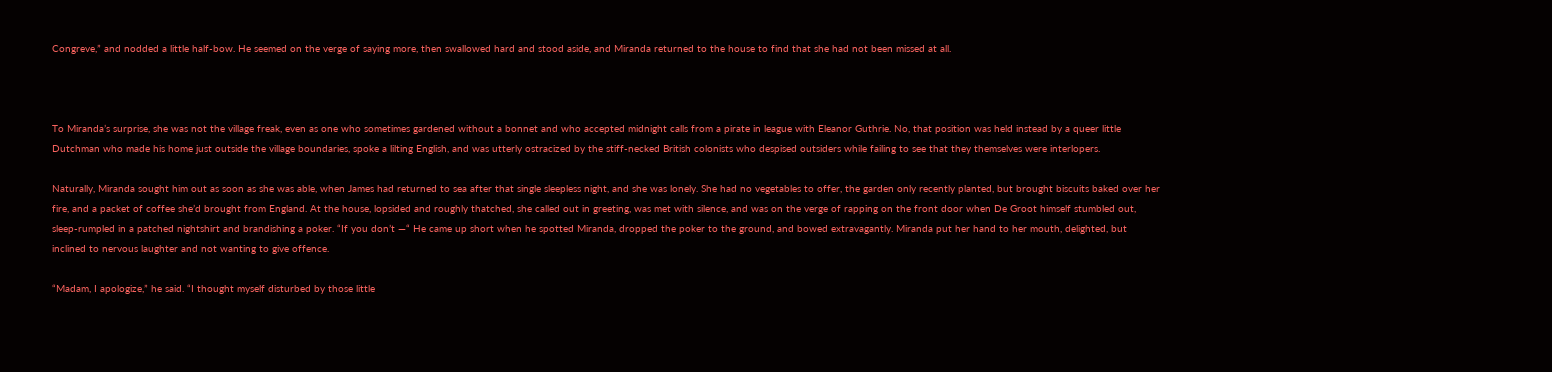Congreve,” and nodded a little half-bow. He seemed on the verge of saying more, then swallowed hard and stood aside, and Miranda returned to the house to find that she had not been missed at all.



To Miranda’s surprise, she was not the village freak, even as one who sometimes gardened without a bonnet and who accepted midnight calls from a pirate in league with Eleanor Guthrie. No, that position was held instead by a queer little Dutchman who made his home just outside the village boundaries, spoke a lilting English, and was utterly ostracized by the stiff-necked British colonists who despised outsiders while failing to see that they themselves were interlopers.

Naturally, Miranda sought him out as soon as she was able, when James had returned to sea after that single sleepless night, and she was lonely. She had no vegetables to offer, the garden only recently planted, but brought biscuits baked over her fire, and a packet of coffee she’d brought from England. At the house, lopsided and roughly thatched, she called out in greeting, was met with silence, and was on the verge of rapping on the front door when De Groot himself stumbled out, sleep-rumpled in a patched nightshirt and brandishing a poker. “If you don’t —“ He came up short when he spotted Miranda, dropped the poker to the ground, and bowed extravagantly. Miranda put her hand to her mouth, delighted, but inclined to nervous laughter and not wanting to give offence.

“Madam, I apologize,” he said. “I thought myself disturbed by those little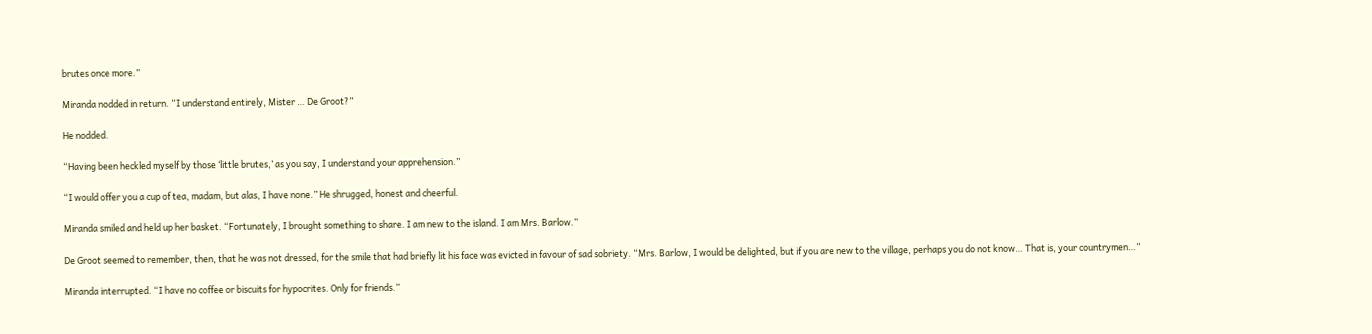brutes once more.”

Miranda nodded in return. “I understand entirely, Mister … De Groot?”

He nodded.

“Having been heckled myself by those ‘little brutes,’ as you say, I understand your apprehension.”

“I would offer you a cup of tea, madam, but alas, I have none.” He shrugged, honest and cheerful.

Miranda smiled and held up her basket. “Fortunately, I brought something to share. I am new to the island. I am Mrs. Barlow.”

De Groot seemed to remember, then, that he was not dressed, for the smile that had briefly lit his face was evicted in favour of sad sobriety. “Mrs. Barlow, I would be delighted, but if you are new to the village, perhaps you do not know… That is, your countrymen…”

Miranda interrupted. “I have no coffee or biscuits for hypocrites. Only for friends.”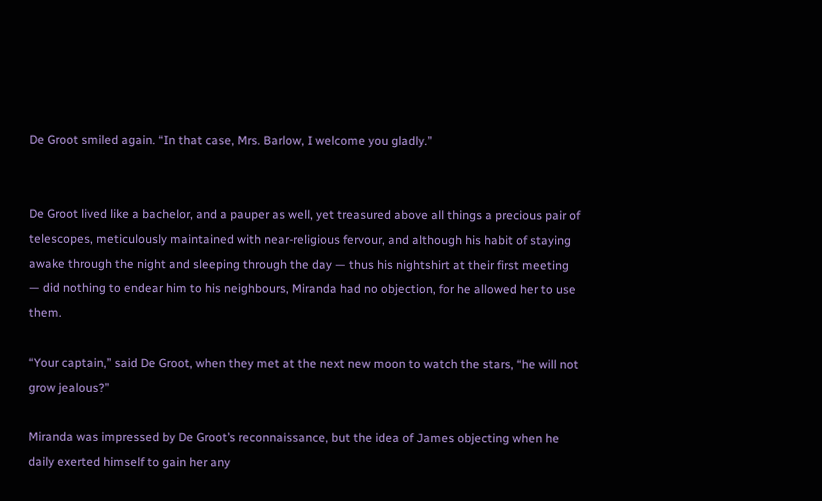De Groot smiled again. “In that case, Mrs. Barlow, I welcome you gladly.”


De Groot lived like a bachelor, and a pauper as well, yet treasured above all things a precious pair of telescopes, meticulously maintained with near-religious fervour, and although his habit of staying awake through the night and sleeping through the day — thus his nightshirt at their first meeting — did nothing to endear him to his neighbours, Miranda had no objection, for he allowed her to use them.

“Your captain,” said De Groot, when they met at the next new moon to watch the stars, “he will not grow jealous?”

Miranda was impressed by De Groot’s reconnaissance, but the idea of James objecting when he daily exerted himself to gain her any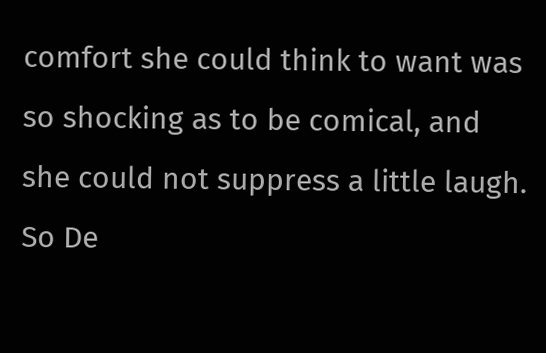comfort she could think to want was so shocking as to be comical, and she could not suppress a little laugh. So De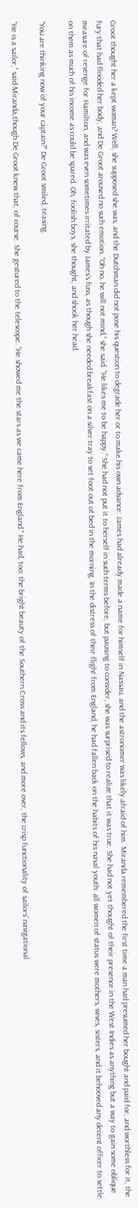Groot thought her a kept woman? Well, she supposed she was, and the Dutchman did not pose his question to degrade her or to make his own advance: James had already made a name for himself in Nassau, and the astronomer was likely afraid of him. Miranda remembered the first time a man had presumed her bought and paid for, and worthless for it, the fury that had flooded her body, and De Groot aroused no such emotion. “Oh no, he will not mind,” she said. “He likes me to be happy.” She had not put it to herself in such terms before, but pausing to consider, she was surprised to realize that it was true. She had not yet thought of their presence in the West Indies as anything but a way to gain some oblique measure of revenge for Hamilton, and was even sometimes irritated by James’s fuss, as though she needed breakfast on a silver tray to set foot out of bed in the morning. In the distress of their flight from England, he had fallen back on the habits of his naval youth: all women of status were mothers, wives, sisters, and it behooved any decent officer to settle on them as much of his income as could be spared. Oh, foolish boys, she thought, and shook her head.

“You are thinking now of your captain?” De Groot smiled, teasing.

“He is a sailor,” said Miranda,though De Groot knew that, of course. She gestured to the telescope. “He showed me the stars as we came here from England.” He had, too: the bright beauty of the Southern Cross and its fellows, and more over, the crisp functionality of sailors’ navigational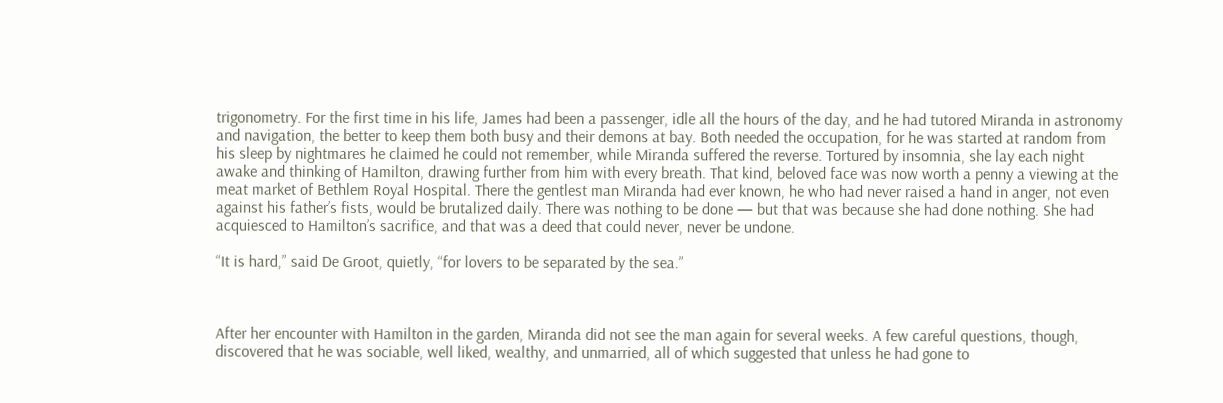trigonometry. For the first time in his life, James had been a passenger, idle all the hours of the day, and he had tutored Miranda in astronomy and navigation, the better to keep them both busy and their demons at bay. Both needed the occupation, for he was started at random from his sleep by nightmares he claimed he could not remember, while Miranda suffered the reverse. Tortured by insomnia, she lay each night awake and thinking of Hamilton, drawing further from him with every breath. That kind, beloved face was now worth a penny a viewing at the meat market of Bethlem Royal Hospital. There the gentlest man Miranda had ever known, he who had never raised a hand in anger, not even against his father’s fists, would be brutalized daily. There was nothing to be done — but that was because she had done nothing. She had acquiesced to Hamilton’s sacrifice, and that was a deed that could never, never be undone.

“It is hard,” said De Groot, quietly, “for lovers to be separated by the sea.”



After her encounter with Hamilton in the garden, Miranda did not see the man again for several weeks. A few careful questions, though, discovered that he was sociable, well liked, wealthy, and unmarried, all of which suggested that unless he had gone to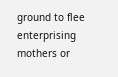ground to flee enterprising mothers or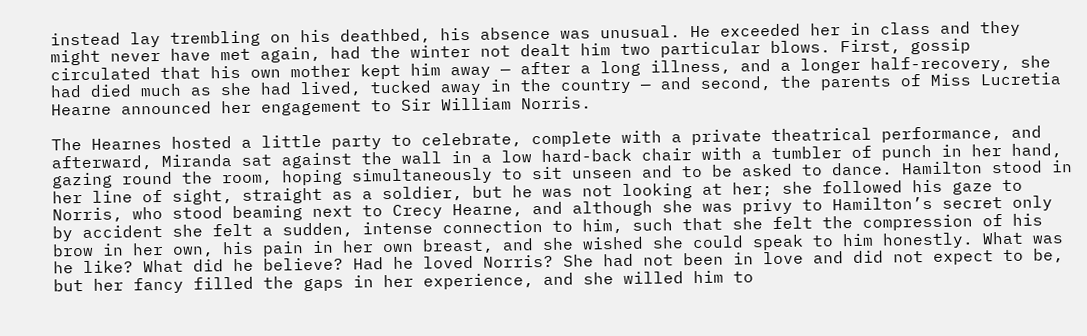instead lay trembling on his deathbed, his absence was unusual. He exceeded her in class and they might never have met again, had the winter not dealt him two particular blows. First, gossip circulated that his own mother kept him away — after a long illness, and a longer half-recovery, she had died much as she had lived, tucked away in the country — and second, the parents of Miss Lucretia Hearne announced her engagement to Sir William Norris.

The Hearnes hosted a little party to celebrate, complete with a private theatrical performance, and afterward, Miranda sat against the wall in a low hard-back chair with a tumbler of punch in her hand, gazing round the room, hoping simultaneously to sit unseen and to be asked to dance. Hamilton stood in her line of sight, straight as a soldier, but he was not looking at her; she followed his gaze to Norris, who stood beaming next to Crecy Hearne, and although she was privy to Hamilton’s secret only by accident she felt a sudden, intense connection to him, such that she felt the compression of his brow in her own, his pain in her own breast, and she wished she could speak to him honestly. What was he like? What did he believe? Had he loved Norris? She had not been in love and did not expect to be, but her fancy filled the gaps in her experience, and she willed him to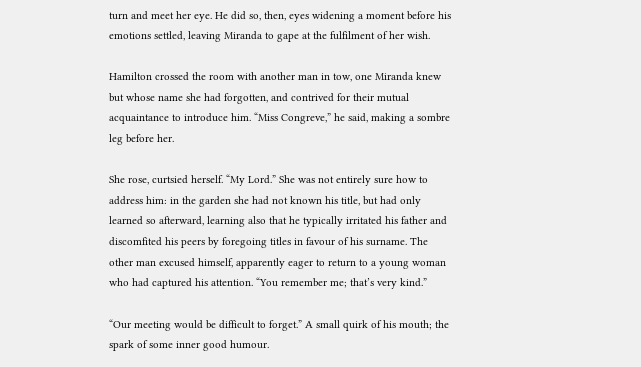turn and meet her eye. He did so, then, eyes widening a moment before his emotions settled, leaving Miranda to gape at the fulfilment of her wish.

Hamilton crossed the room with another man in tow, one Miranda knew but whose name she had forgotten, and contrived for their mutual acquaintance to introduce him. “Miss Congreve,” he said, making a sombre leg before her.

She rose, curtsied herself. “My Lord.” She was not entirely sure how to address him: in the garden she had not known his title, but had only learned so afterward, learning also that he typically irritated his father and discomfited his peers by foregoing titles in favour of his surname. The other man excused himself, apparently eager to return to a young woman who had captured his attention. “You remember me; that’s very kind.”

“Our meeting would be difficult to forget.” A small quirk of his mouth; the spark of some inner good humour.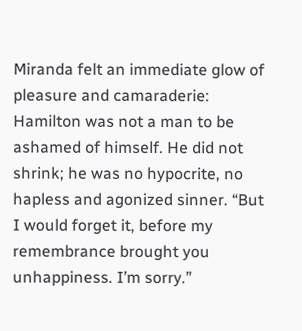Miranda felt an immediate glow of pleasure and camaraderie: Hamilton was not a man to be ashamed of himself. He did not shrink; he was no hypocrite, no hapless and agonized sinner. “But I would forget it, before my remembrance brought you unhappiness. I’m sorry.”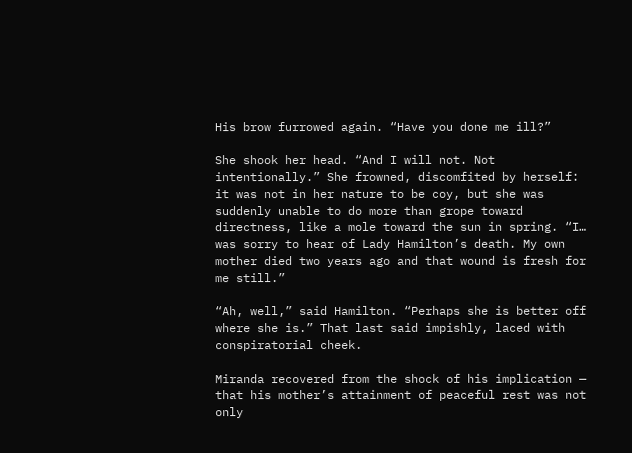His brow furrowed again. “Have you done me ill?”

She shook her head. “And I will not. Not intentionally.” She frowned, discomfited by herself: it was not in her nature to be coy, but she was suddenly unable to do more than grope toward directness, like a mole toward the sun in spring. “I… was sorry to hear of Lady Hamilton’s death. My own mother died two years ago and that wound is fresh for me still.”

“Ah, well,” said Hamilton. “Perhaps she is better off where she is.” That last said impishly, laced with conspiratorial cheek.

Miranda recovered from the shock of his implication — that his mother’s attainment of peaceful rest was not only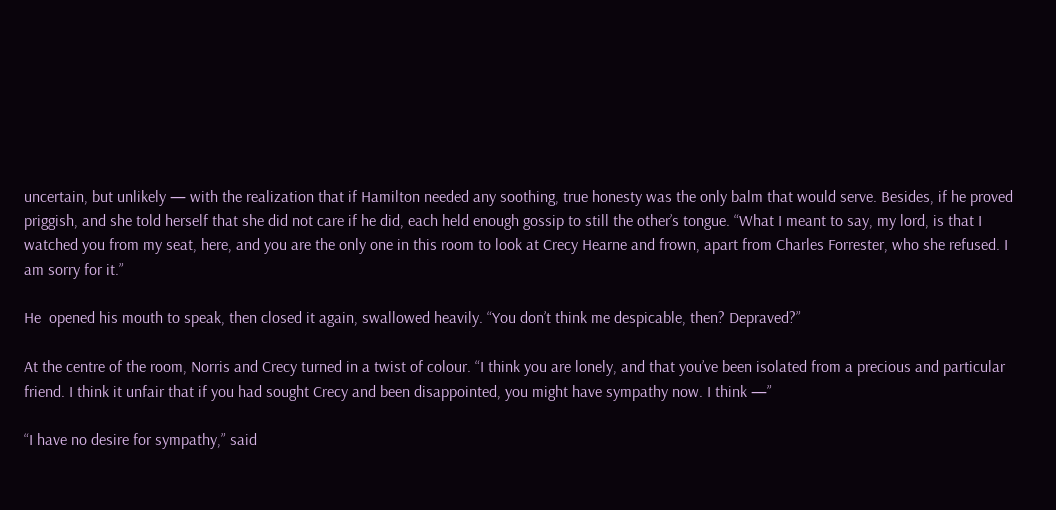uncertain, but unlikely — with the realization that if Hamilton needed any soothing, true honesty was the only balm that would serve. Besides, if he proved priggish, and she told herself that she did not care if he did, each held enough gossip to still the other’s tongue. “What I meant to say, my lord, is that I watched you from my seat, here, and you are the only one in this room to look at Crecy Hearne and frown, apart from Charles Forrester, who she refused. I am sorry for it.”

He  opened his mouth to speak, then closed it again, swallowed heavily. “You don’t think me despicable, then? Depraved?”

At the centre of the room, Norris and Crecy turned in a twist of colour. “I think you are lonely, and that you’ve been isolated from a precious and particular friend. I think it unfair that if you had sought Crecy and been disappointed, you might have sympathy now. I think —”

“I have no desire for sympathy,” said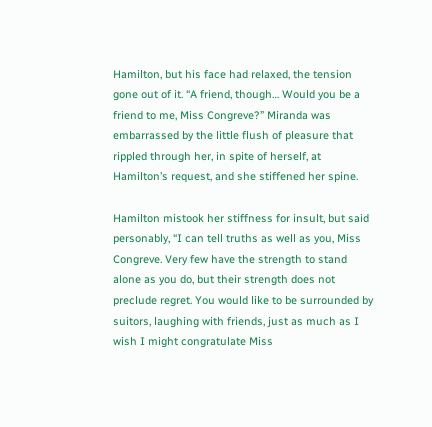Hamilton, but his face had relaxed, the tension gone out of it. “A friend, though… Would you be a friend to me, Miss Congreve?” Miranda was embarrassed by the little flush of pleasure that rippled through her, in spite of herself, at Hamilton’s request, and she stiffened her spine.

Hamilton mistook her stiffness for insult, but said personably, “I can tell truths as well as you, Miss Congreve. Very few have the strength to stand alone as you do, but their strength does not preclude regret. You would like to be surrounded by suitors, laughing with friends, just as much as I wish I might congratulate Miss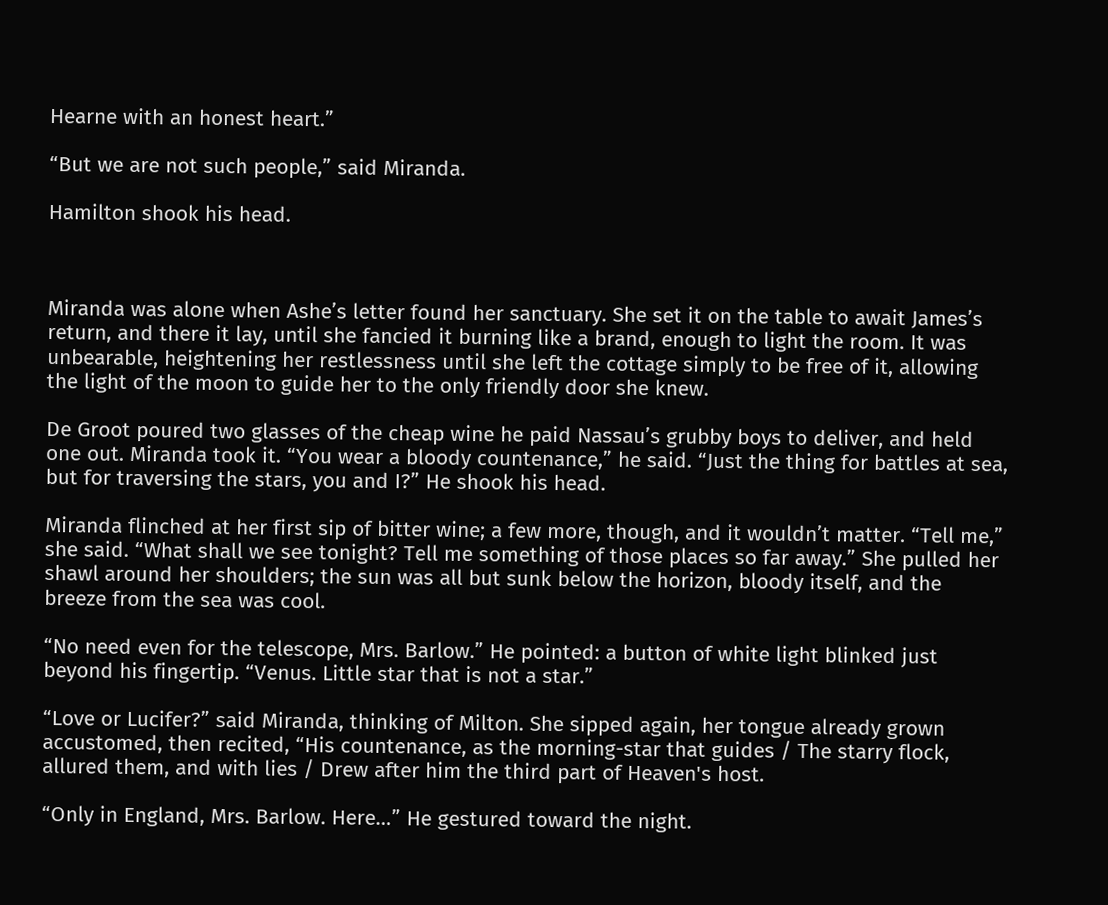Hearne with an honest heart.”

“But we are not such people,” said Miranda.

Hamilton shook his head.



Miranda was alone when Ashe’s letter found her sanctuary. She set it on the table to await James’s return, and there it lay, until she fancied it burning like a brand, enough to light the room. It was unbearable, heightening her restlessness until she left the cottage simply to be free of it, allowing the light of the moon to guide her to the only friendly door she knew.

De Groot poured two glasses of the cheap wine he paid Nassau’s grubby boys to deliver, and held one out. Miranda took it. “You wear a bloody countenance,” he said. “Just the thing for battles at sea, but for traversing the stars, you and I?” He shook his head.

Miranda flinched at her first sip of bitter wine; a few more, though, and it wouldn’t matter. “Tell me,” she said. “What shall we see tonight? Tell me something of those places so far away.” She pulled her shawl around her shoulders; the sun was all but sunk below the horizon, bloody itself, and the breeze from the sea was cool.

“No need even for the telescope, Mrs. Barlow.” He pointed: a button of white light blinked just beyond his fingertip. “Venus. Little star that is not a star.”

“Love or Lucifer?” said Miranda, thinking of Milton. She sipped again, her tongue already grown accustomed, then recited, “His countenance, as the morning-star that guides / The starry flock, allured them, and with lies / Drew after him the third part of Heaven's host.

“Only in England, Mrs. Barlow. Here…” He gestured toward the night.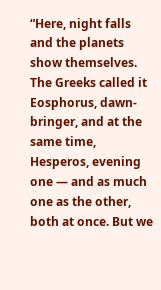“Here, night falls and the planets show themselves. The Greeks called it Eosphorus, dawn-bringer, and at the same time, Hesperos, evening one — and as much one as the other, both at once. But we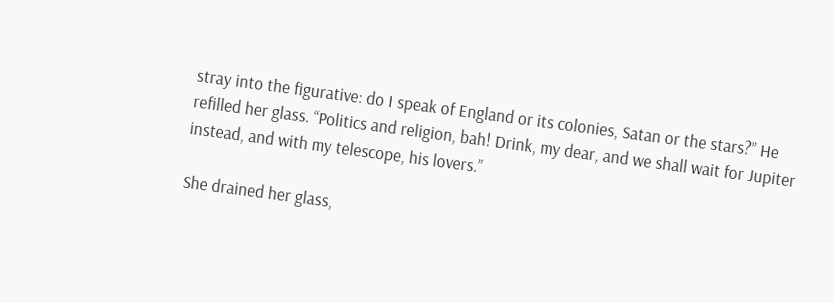stray into the figurative: do I speak of England or its colonies, Satan or the stars?” He refilled her glass. “Politics and religion, bah! Drink, my dear, and we shall wait for Jupiter instead, and with my telescope, his lovers.”

She drained her glass,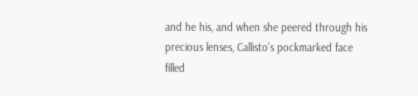and he his, and when she peered through his precious lenses, Callisto’s pockmarked face filled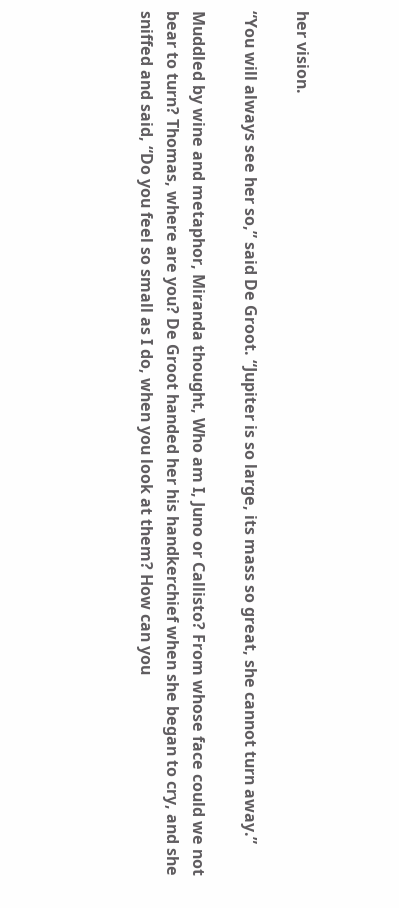her vision.

“You will always see her so,” said De Groot. “Jupiter is so large, its mass so great, she cannot turn away.”

Muddled by wine and metaphor, Miranda thought, Who am I, Juno or Callisto? From whose face could we not bear to turn? Thomas, where are you? De Groot handed her his handkerchief when she began to cry, and she sniffed and said, “Do you feel so small as I do, when you look at them? How can you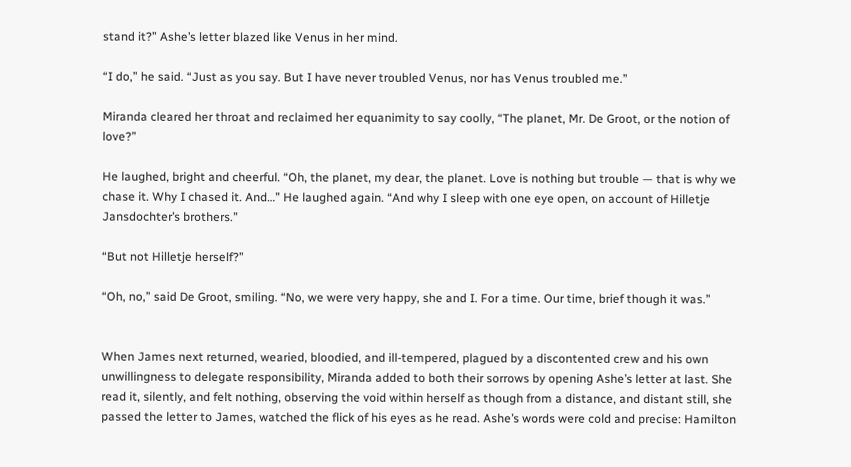stand it?” Ashe’s letter blazed like Venus in her mind.

“I do,” he said. “Just as you say. But I have never troubled Venus, nor has Venus troubled me.”

Miranda cleared her throat and reclaimed her equanimity to say coolly, “The planet, Mr. De Groot, or the notion of love?”

He laughed, bright and cheerful. “Oh, the planet, my dear, the planet. Love is nothing but trouble — that is why we chase it. Why I chased it. And…” He laughed again. “And why I sleep with one eye open, on account of Hilletje Jansdochter’s brothers.”

“But not Hilletje herself?”

“Oh, no,” said De Groot, smiling. “No, we were very happy, she and I. For a time. Our time, brief though it was.”


When James next returned, wearied, bloodied, and ill-tempered, plagued by a discontented crew and his own unwillingness to delegate responsibility, Miranda added to both their sorrows by opening Ashe’s letter at last. She read it, silently, and felt nothing, observing the void within herself as though from a distance, and distant still, she passed the letter to James, watched the flick of his eyes as he read. Ashe’s words were cold and precise: Hamilton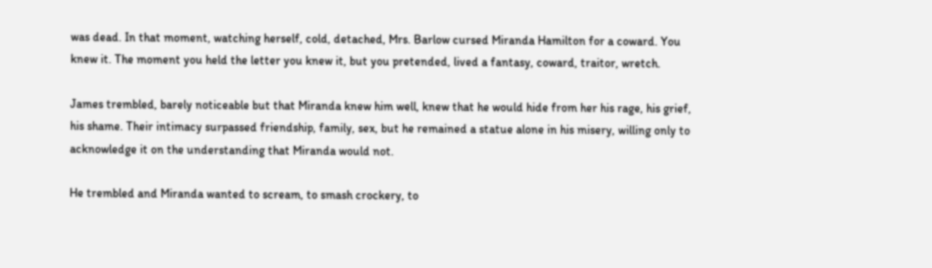was dead. In that moment, watching herself, cold, detached, Mrs. Barlow cursed Miranda Hamilton for a coward. You knew it. The moment you held the letter you knew it, but you pretended, lived a fantasy, coward, traitor, wretch.

James trembled, barely noticeable but that Miranda knew him well, knew that he would hide from her his rage, his grief, his shame. Their intimacy surpassed friendship, family, sex, but he remained a statue alone in his misery, willing only to acknowledge it on the understanding that Miranda would not.

He trembled and Miranda wanted to scream, to smash crockery, to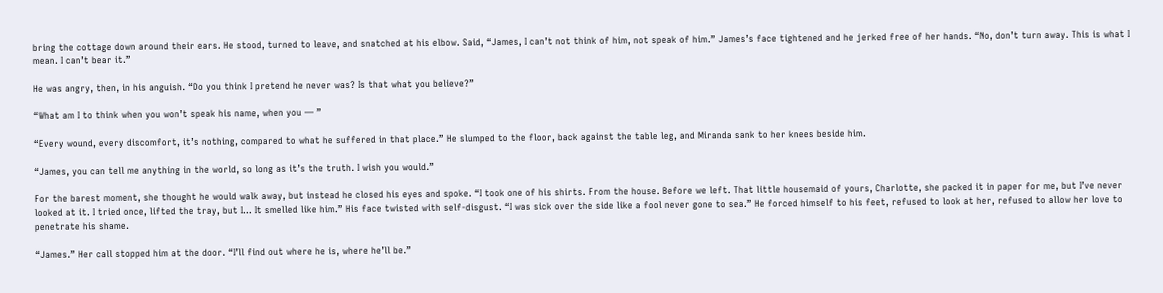bring the cottage down around their ears. He stood, turned to leave, and snatched at his elbow. Said, “James, I can’t not think of him, not speak of him.” James’s face tightened and he jerked free of her hands. “No, don’t turn away. This is what I mean. I can’t bear it.”

He was angry, then, in his anguish. “Do you think I pretend he never was? Is that what you believe?”

“What am I to think when you won’t speak his name, when you — ”

“Every wound, every discomfort, it’s nothing, compared to what he suffered in that place.” He slumped to the floor, back against the table leg, and Miranda sank to her knees beside him.

“James, you can tell me anything in the world, so long as it’s the truth. I wish you would.”

For the barest moment, she thought he would walk away, but instead he closed his eyes and spoke. “I took one of his shirts. From the house. Before we left. That little housemaid of yours, Charlotte, she packed it in paper for me, but I’ve never looked at it. I tried once, lifted the tray, but I… It smelled like him.” His face twisted with self-disgust. “I was sick over the side like a fool never gone to sea.” He forced himself to his feet, refused to look at her, refused to allow her love to penetrate his shame.

“James.” Her call stopped him at the door. “I’ll find out where he is, where he’ll be.”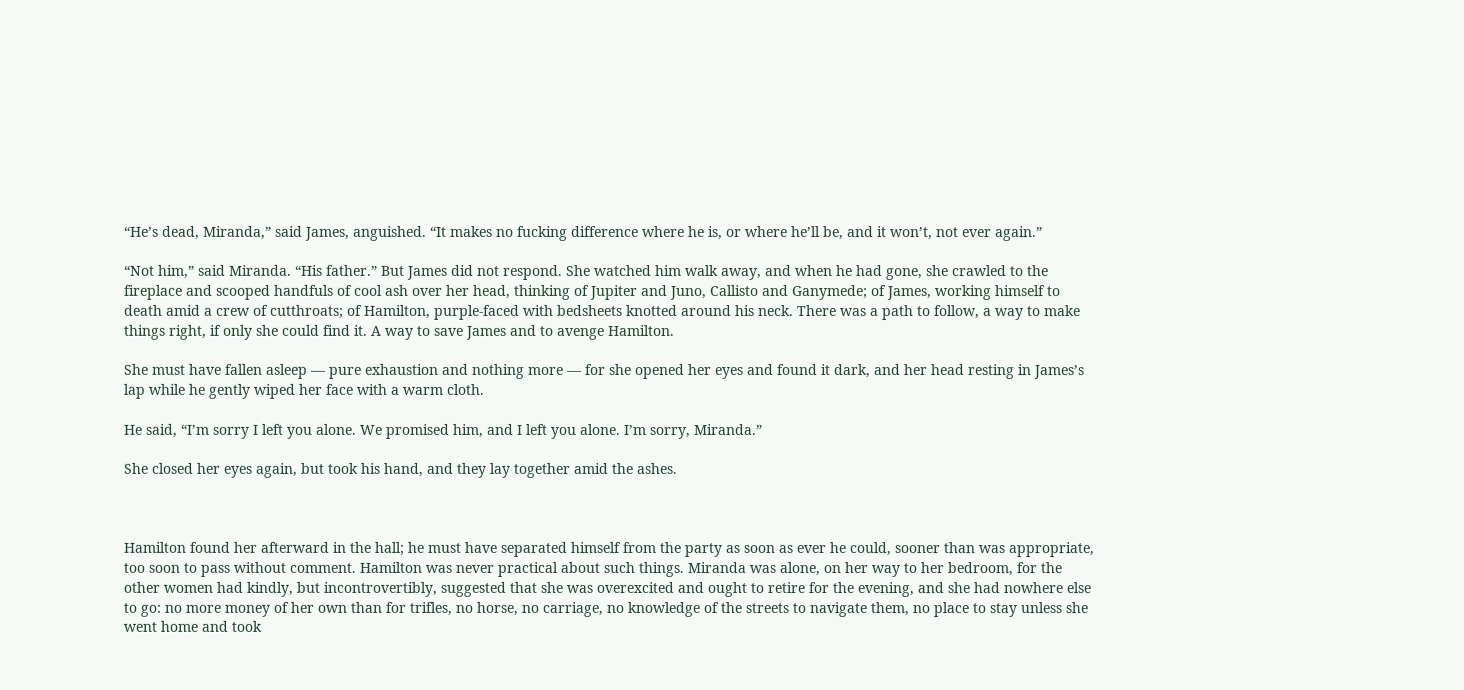“He’s dead, Miranda,” said James, anguished. “It makes no fucking difference where he is, or where he’ll be, and it won’t, not ever again.”

“Not him,” said Miranda. “His father.” But James did not respond. She watched him walk away, and when he had gone, she crawled to the fireplace and scooped handfuls of cool ash over her head, thinking of Jupiter and Juno, Callisto and Ganymede; of James, working himself to death amid a crew of cutthroats; of Hamilton, purple-faced with bedsheets knotted around his neck. There was a path to follow, a way to make things right, if only she could find it. A way to save James and to avenge Hamilton.

She must have fallen asleep — pure exhaustion and nothing more — for she opened her eyes and found it dark, and her head resting in James’s lap while he gently wiped her face with a warm cloth.

He said, “I’m sorry I left you alone. We promised him, and I left you alone. I’m sorry, Miranda.”

She closed her eyes again, but took his hand, and they lay together amid the ashes.



Hamilton found her afterward in the hall; he must have separated himself from the party as soon as ever he could, sooner than was appropriate, too soon to pass without comment. Hamilton was never practical about such things. Miranda was alone, on her way to her bedroom, for the other women had kindly, but incontrovertibly, suggested that she was overexcited and ought to retire for the evening, and she had nowhere else to go: no more money of her own than for trifles, no horse, no carriage, no knowledge of the streets to navigate them, no place to stay unless she went home and took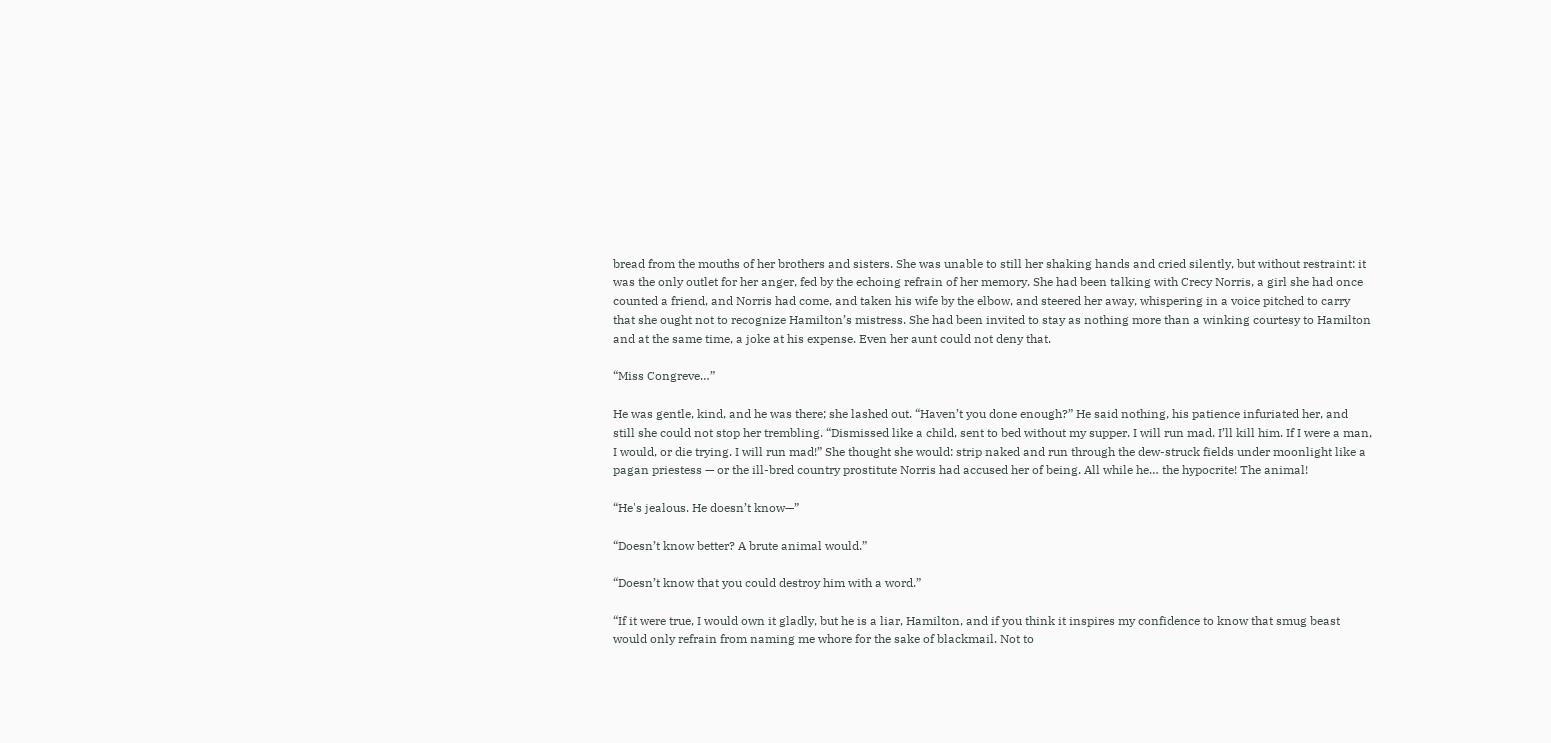bread from the mouths of her brothers and sisters. She was unable to still her shaking hands and cried silently, but without restraint: it was the only outlet for her anger, fed by the echoing refrain of her memory. She had been talking with Crecy Norris, a girl she had once counted a friend, and Norris had come, and taken his wife by the elbow, and steered her away, whispering in a voice pitched to carry that she ought not to recognize Hamilton’s mistress. She had been invited to stay as nothing more than a winking courtesy to Hamilton and at the same time, a joke at his expense. Even her aunt could not deny that.

“Miss Congreve…”

He was gentle, kind, and he was there; she lashed out. “Haven’t you done enough?” He said nothing, his patience infuriated her, and still she could not stop her trembling. “Dismissed like a child, sent to bed without my supper. I will run mad. I’ll kill him. If I were a man, I would, or die trying. I will run mad!” She thought she would: strip naked and run through the dew-struck fields under moonlight like a pagan priestess — or the ill-bred country prostitute Norris had accused her of being. All while he… the hypocrite! The animal!

“He's jealous. He doesn’t know—”

“Doesn’t know better? A brute animal would.”

“Doesn’t know that you could destroy him with a word.”

“If it were true, I would own it gladly, but he is a liar, Hamilton, and if you think it inspires my confidence to know that smug beast would only refrain from naming me whore for the sake of blackmail. Not to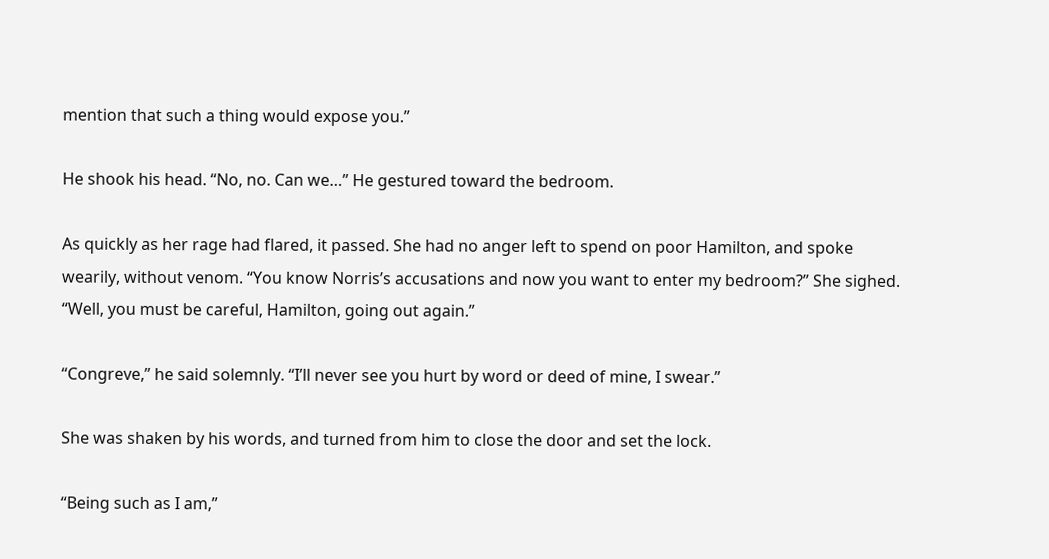mention that such a thing would expose you.”

He shook his head. “No, no. Can we…” He gestured toward the bedroom.

As quickly as her rage had flared, it passed. She had no anger left to spend on poor Hamilton, and spoke wearily, without venom. “You know Norris’s accusations and now you want to enter my bedroom?” She sighed. “Well, you must be careful, Hamilton, going out again.”

“Congreve,” he said solemnly. “I’ll never see you hurt by word or deed of mine, I swear.”

She was shaken by his words, and turned from him to close the door and set the lock.

“Being such as I am,”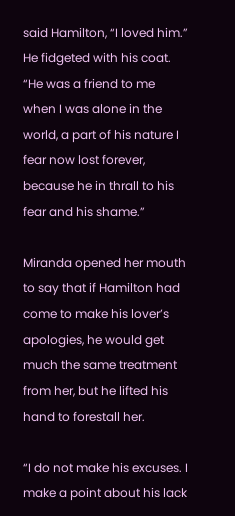said Hamilton, “I loved him.” He fidgeted with his coat. “He was a friend to me when I was alone in the world, a part of his nature I fear now lost forever, because he in thrall to his fear and his shame.”

Miranda opened her mouth to say that if Hamilton had come to make his lover’s apologies, he would get much the same treatment from her, but he lifted his hand to forestall her.

“I do not make his excuses. I make a point about his lack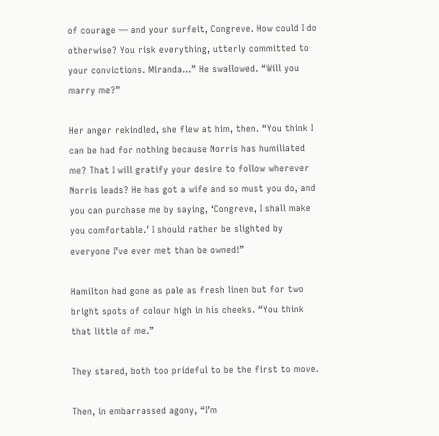of courage — and your surfeit, Congreve. How could I do otherwise? You risk everything, utterly committed to your convictions. Miranda…” He swallowed. “Will you marry me?”

Her anger rekindled, she flew at him, then. “You think I can be had for nothing because Norris has humiliated me? That I will gratify your desire to follow wherever Norris leads? He has got a wife and so must you do, and you can purchase me by saying, ‘Congreve, I shall make you comfortable.’ I should rather be slighted by everyone I’ve ever met than be owned!”

Hamilton had gone as pale as fresh linen but for two bright spots of colour high in his cheeks. “You think that little of me.”

They stared, both too prideful to be the first to move.

Then, in embarrassed agony, “I’m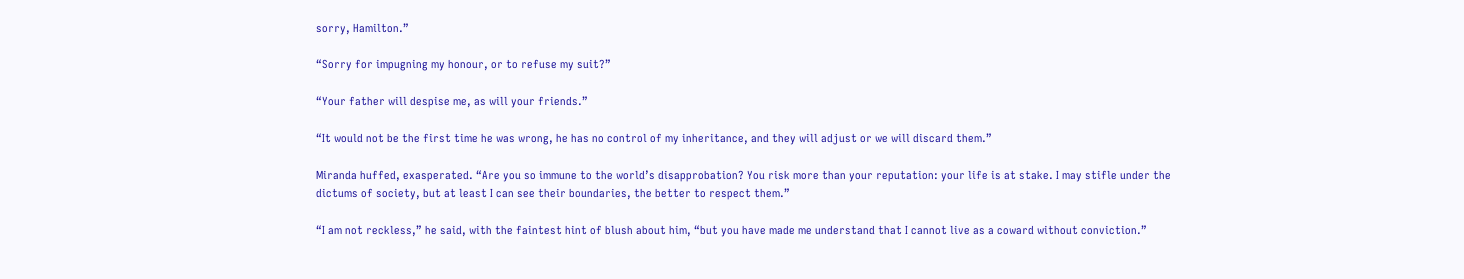sorry, Hamilton.”

“Sorry for impugning my honour, or to refuse my suit?”

“Your father will despise me, as will your friends.”

“It would not be the first time he was wrong, he has no control of my inheritance, and they will adjust or we will discard them.”

Miranda huffed, exasperated. “Are you so immune to the world’s disapprobation? You risk more than your reputation: your life is at stake. I may stifle under the dictums of society, but at least I can see their boundaries, the better to respect them.”

“I am not reckless,” he said, with the faintest hint of blush about him, “but you have made me understand that I cannot live as a coward without conviction.”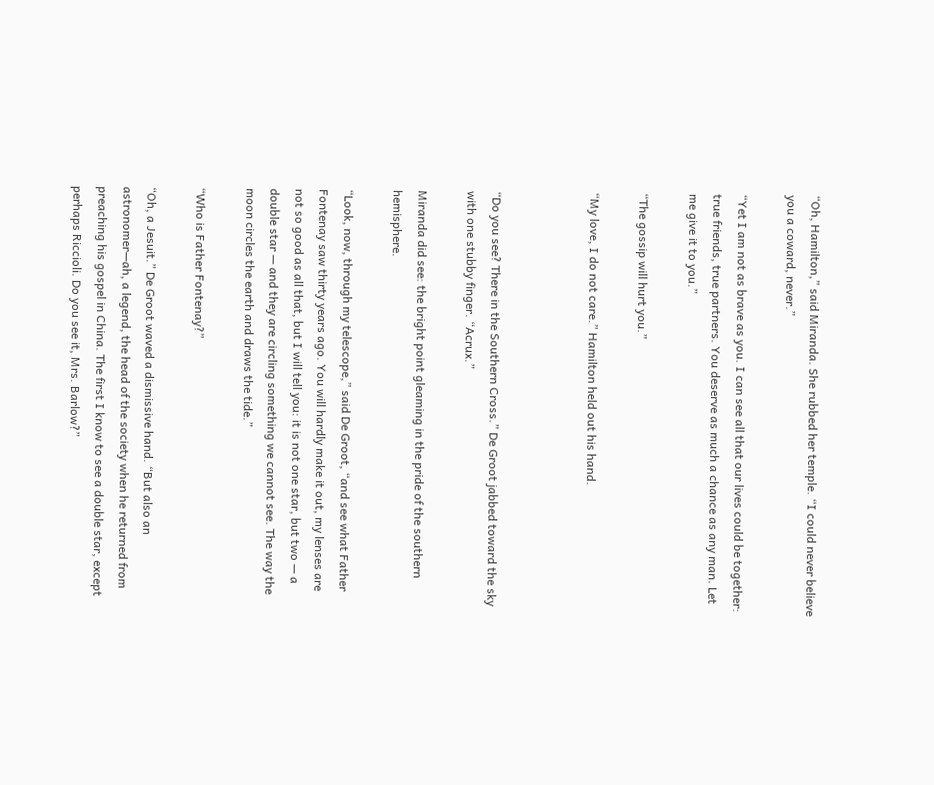“Oh, Hamilton,” said Miranda. She rubbed her temple. “I could never believe you a coward, never.”

“Yet I am not as brave as you. I can see all that our lives could be together: true friends, true partners. You deserve as much a chance as any man. Let me give it to you.”

“The gossip will hurt you.”

“My love, I do not care.” Hamilton held out his hand.



“Do you see? There in the Southern Cross.” De Groot jabbed toward the sky with one stubby finger. “Acrux.”

Miranda did see: the bright point gleaming in the pride of the southern hemisphere.

“Look, now, through my telescope,” said De Groot, “and see what Father Fontenay saw thirty years ago. You will hardly make it out, my lenses are not so good as all that, but I will tell you: it is not one star, but two — a double star — and they are circling something we cannot see. The way the moon circles the earth and draws the tide.”

“Who is Father Fontenay?”

“Oh, a Jesuit.” De Groot waved a dismissive hand. “But also an astronomer—ah, a legend, the head of the society when he returned from preaching his gospel in China. The first I know to see a double star, except perhaps Riccioli. Do you see it, Mrs. Barlow?”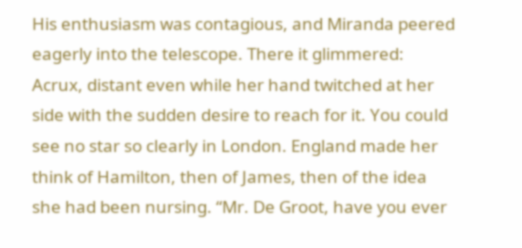His enthusiasm was contagious, and Miranda peered eagerly into the telescope. There it glimmered: Acrux, distant even while her hand twitched at her side with the sudden desire to reach for it. You could see no star so clearly in London. England made her think of Hamilton, then of James, then of the idea she had been nursing. “Mr. De Groot, have you ever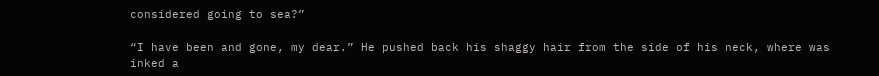considered going to sea?”

“I have been and gone, my dear.” He pushed back his shaggy hair from the side of his neck, where was inked a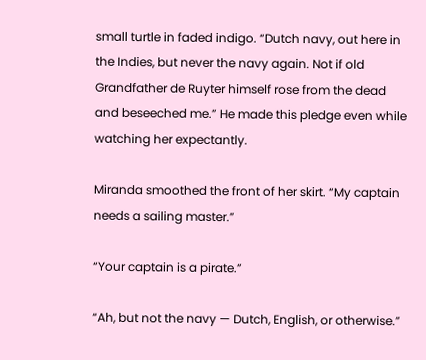small turtle in faded indigo. “Dutch navy, out here in the Indies, but never the navy again. Not if old Grandfather de Ruyter himself rose from the dead and beseeched me.” He made this pledge even while watching her expectantly.

Miranda smoothed the front of her skirt. “My captain needs a sailing master.”

“Your captain is a pirate.”

“Ah, but not the navy — Dutch, English, or otherwise.”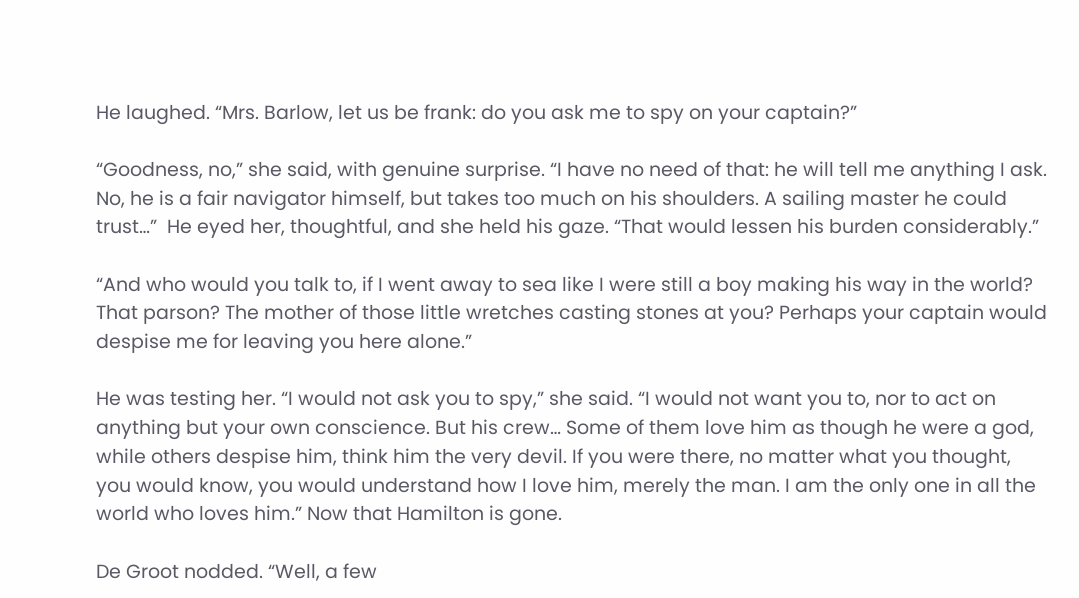He laughed. “Mrs. Barlow, let us be frank: do you ask me to spy on your captain?”

“Goodness, no,” she said, with genuine surprise. “I have no need of that: he will tell me anything I ask. No, he is a fair navigator himself, but takes too much on his shoulders. A sailing master he could trust…”  He eyed her, thoughtful, and she held his gaze. “That would lessen his burden considerably.”

“And who would you talk to, if I went away to sea like I were still a boy making his way in the world? That parson? The mother of those little wretches casting stones at you? Perhaps your captain would despise me for leaving you here alone.”

He was testing her. “I would not ask you to spy,” she said. “I would not want you to, nor to act on anything but your own conscience. But his crew… Some of them love him as though he were a god, while others despise him, think him the very devil. If you were there, no matter what you thought, you would know, you would understand how I love him, merely the man. I am the only one in all the world who loves him.” Now that Hamilton is gone.

De Groot nodded. “Well, a few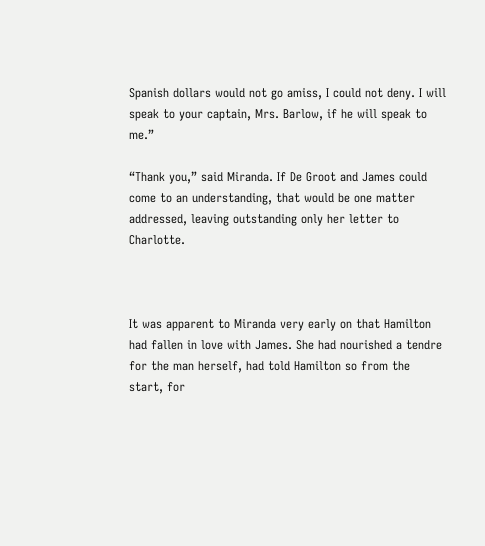Spanish dollars would not go amiss, I could not deny. I will speak to your captain, Mrs. Barlow, if he will speak to me.”

“Thank you,” said Miranda. If De Groot and James could come to an understanding, that would be one matter addressed, leaving outstanding only her letter to Charlotte.



It was apparent to Miranda very early on that Hamilton had fallen in love with James. She had nourished a tendre for the man herself, had told Hamilton so from the start, for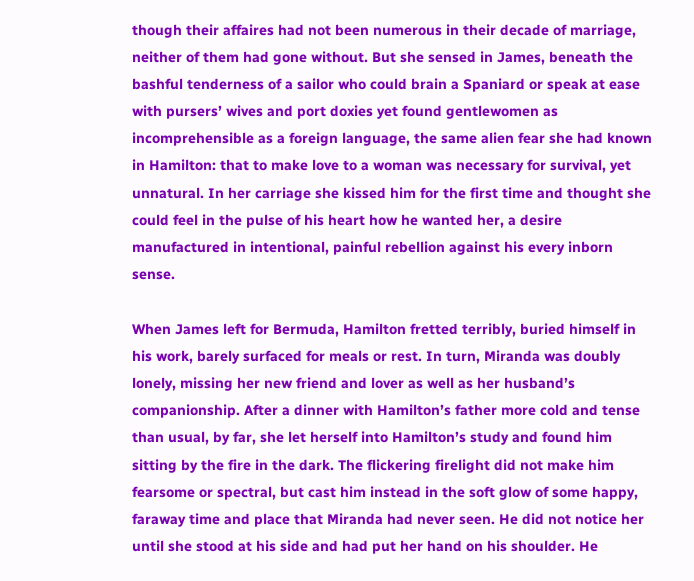though their affaires had not been numerous in their decade of marriage, neither of them had gone without. But she sensed in James, beneath the bashful tenderness of a sailor who could brain a Spaniard or speak at ease with pursers’ wives and port doxies yet found gentlewomen as incomprehensible as a foreign language, the same alien fear she had known in Hamilton: that to make love to a woman was necessary for survival, yet unnatural. In her carriage she kissed him for the first time and thought she could feel in the pulse of his heart how he wanted her, a desire manufactured in intentional, painful rebellion against his every inborn sense.

When James left for Bermuda, Hamilton fretted terribly, buried himself in his work, barely surfaced for meals or rest. In turn, Miranda was doubly lonely, missing her new friend and lover as well as her husband’s companionship. After a dinner with Hamilton’s father more cold and tense than usual, by far, she let herself into Hamilton’s study and found him sitting by the fire in the dark. The flickering firelight did not make him fearsome or spectral, but cast him instead in the soft glow of some happy, faraway time and place that Miranda had never seen. He did not notice her until she stood at his side and had put her hand on his shoulder. He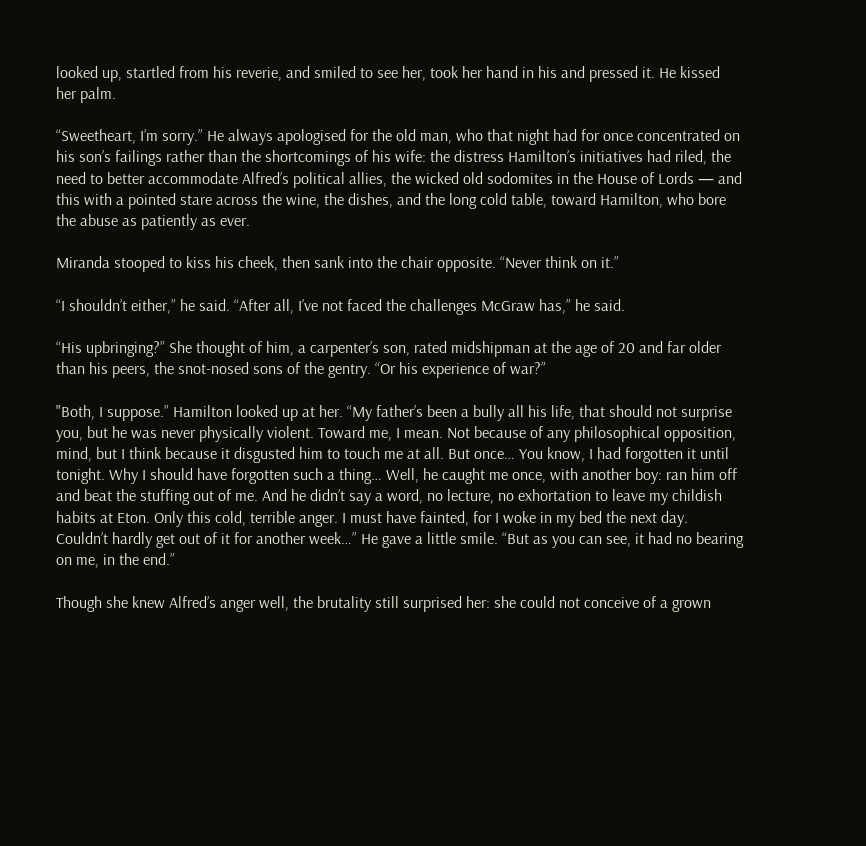looked up, startled from his reverie, and smiled to see her, took her hand in his and pressed it. He kissed her palm.

“Sweetheart, I’m sorry.” He always apologised for the old man, who that night had for once concentrated on his son’s failings rather than the shortcomings of his wife: the distress Hamilton’s initiatives had riled, the need to better accommodate Alfred’s political allies, the wicked old sodomites in the House of Lords — and this with a pointed stare across the wine, the dishes, and the long cold table, toward Hamilton, who bore the abuse as patiently as ever.

Miranda stooped to kiss his cheek, then sank into the chair opposite. “Never think on it.”

“I shouldn’t either,” he said. “After all, I’ve not faced the challenges McGraw has,” he said.

“His upbringing?” She thought of him, a carpenter’s son, rated midshipman at the age of 20 and far older than his peers, the snot-nosed sons of the gentry. “Or his experience of war?”

"Both, I suppose.” Hamilton looked up at her. “My father’s been a bully all his life, that should not surprise you, but he was never physically violent. Toward me, I mean. Not because of any philosophical opposition, mind, but I think because it disgusted him to touch me at all. But once… You know, I had forgotten it until tonight. Why I should have forgotten such a thing… Well, he caught me once, with another boy: ran him off and beat the stuffing out of me. And he didn’t say a word, no lecture, no exhortation to leave my childish habits at Eton. Only this cold, terrible anger. I must have fainted, for I woke in my bed the next day. Couldn’t hardly get out of it for another week…” He gave a little smile. “But as you can see, it had no bearing on me, in the end.”

Though she knew Alfred’s anger well, the brutality still surprised her: she could not conceive of a grown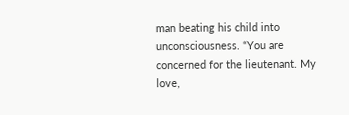man beating his child into unconsciousness. “You are concerned for the lieutenant. My love,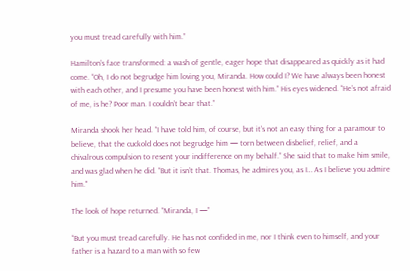you must tread carefully with him.”

Hamilton’s face transformed: a wash of gentle, eager hope that disappeared as quickly as it had come. “Oh, I do not begrudge him loving you, Miranda. How could I? We have always been honest with each other, and I presume you have been honest with him.” His eyes widened. “He’s not afraid of me, is he? Poor man. I couldn’t bear that.”

Miranda shook her head. “I have told him, of course, but it’s not an easy thing for a paramour to believe, that the cuckold does not begrudge him — torn between disbelief, relief, and a chivalrous compulsion to resent your indifference on my behalf.” She said that to make him smile, and was glad when he did. “But it isn’t that. Thomas, he admires you, as I… As I believe you admire him."

The look of hope returned. “Miranda, I —”

“But you must tread carefully. He has not confided in me, nor I think even to himself, and your father is a hazard to a man with so few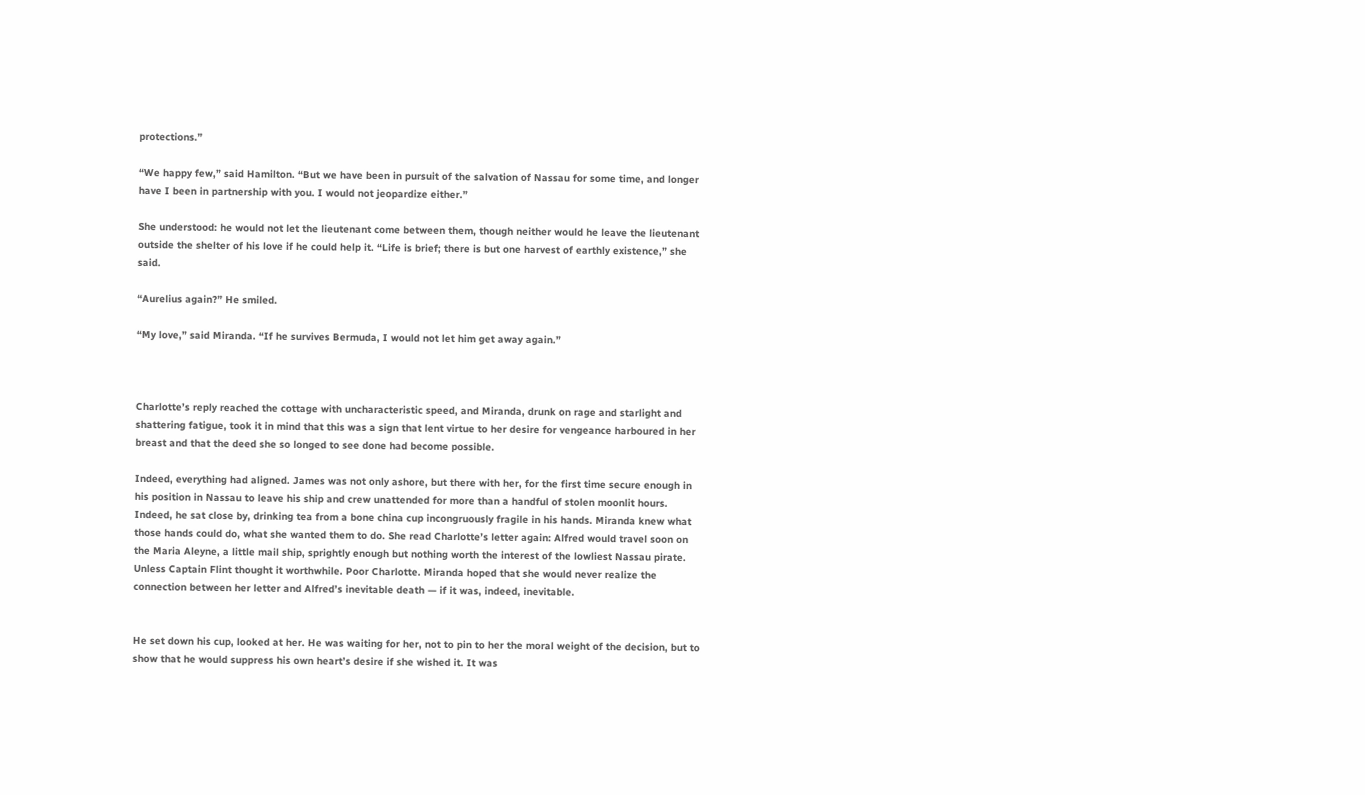protections.”

“We happy few,” said Hamilton. “But we have been in pursuit of the salvation of Nassau for some time, and longer have I been in partnership with you. I would not jeopardize either.”

She understood: he would not let the lieutenant come between them, though neither would he leave the lieutenant outside the shelter of his love if he could help it. “Life is brief; there is but one harvest of earthly existence,” she said.

“Aurelius again?” He smiled.

“My love,” said Miranda. “If he survives Bermuda, I would not let him get away again.”



Charlotte’s reply reached the cottage with uncharacteristic speed, and Miranda, drunk on rage and starlight and shattering fatigue, took it in mind that this was a sign that lent virtue to her desire for vengeance harboured in her breast and that the deed she so longed to see done had become possible.

Indeed, everything had aligned. James was not only ashore, but there with her, for the first time secure enough in his position in Nassau to leave his ship and crew unattended for more than a handful of stolen moonlit hours. Indeed, he sat close by, drinking tea from a bone china cup incongruously fragile in his hands. Miranda knew what those hands could do, what she wanted them to do. She read Charlotte’s letter again: Alfred would travel soon on the Maria Aleyne, a little mail ship, sprightly enough but nothing worth the interest of the lowliest Nassau pirate. Unless Captain Flint thought it worthwhile. Poor Charlotte. Miranda hoped that she would never realize the connection between her letter and Alfred’s inevitable death — if it was, indeed, inevitable.


He set down his cup, looked at her. He was waiting for her, not to pin to her the moral weight of the decision, but to show that he would suppress his own heart’s desire if she wished it. It was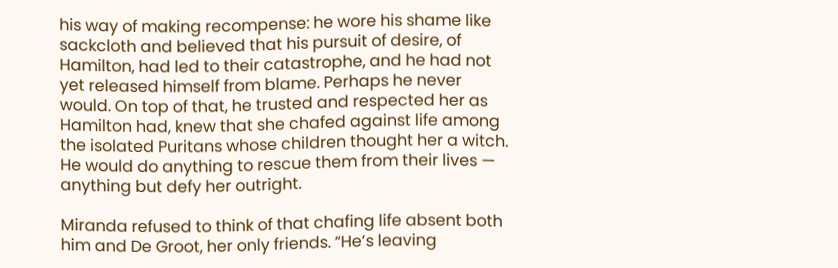his way of making recompense: he wore his shame like sackcloth and believed that his pursuit of desire, of Hamilton, had led to their catastrophe, and he had not yet released himself from blame. Perhaps he never would. On top of that, he trusted and respected her as Hamilton had, knew that she chafed against life among the isolated Puritans whose children thought her a witch. He would do anything to rescue them from their lives — anything but defy her outright.

Miranda refused to think of that chafing life absent both him and De Groot, her only friends. “He’s leaving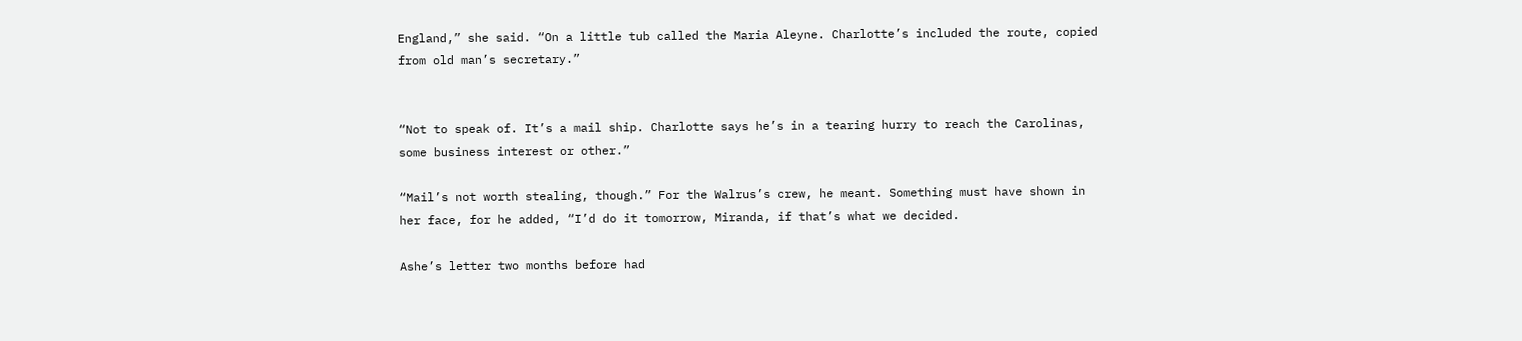England,” she said. “On a little tub called the Maria Aleyne. Charlotte’s included the route, copied from old man’s secretary.”


“Not to speak of. It’s a mail ship. Charlotte says he’s in a tearing hurry to reach the Carolinas, some business interest or other.”

“Mail’s not worth stealing, though.” For the Walrus’s crew, he meant. Something must have shown in her face, for he added, “I’d do it tomorrow, Miranda, if that’s what we decided.

Ashe’s letter two months before had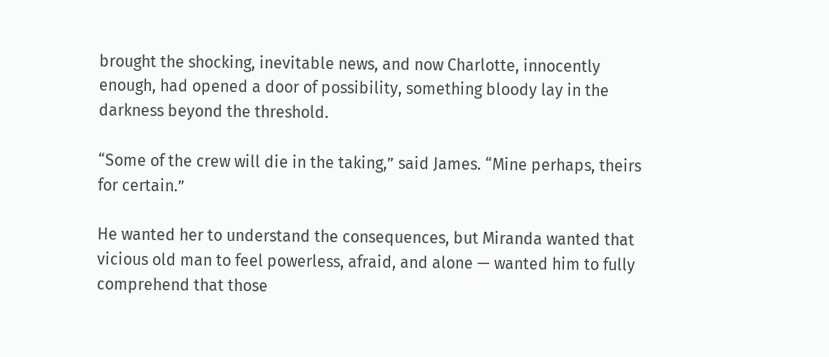brought the shocking, inevitable news, and now Charlotte, innocently enough, had opened a door of possibility, something bloody lay in the darkness beyond the threshold.

“Some of the crew will die in the taking,” said James. “Mine perhaps, theirs for certain.”

He wanted her to understand the consequences, but Miranda wanted that vicious old man to feel powerless, afraid, and alone — wanted him to fully comprehend that those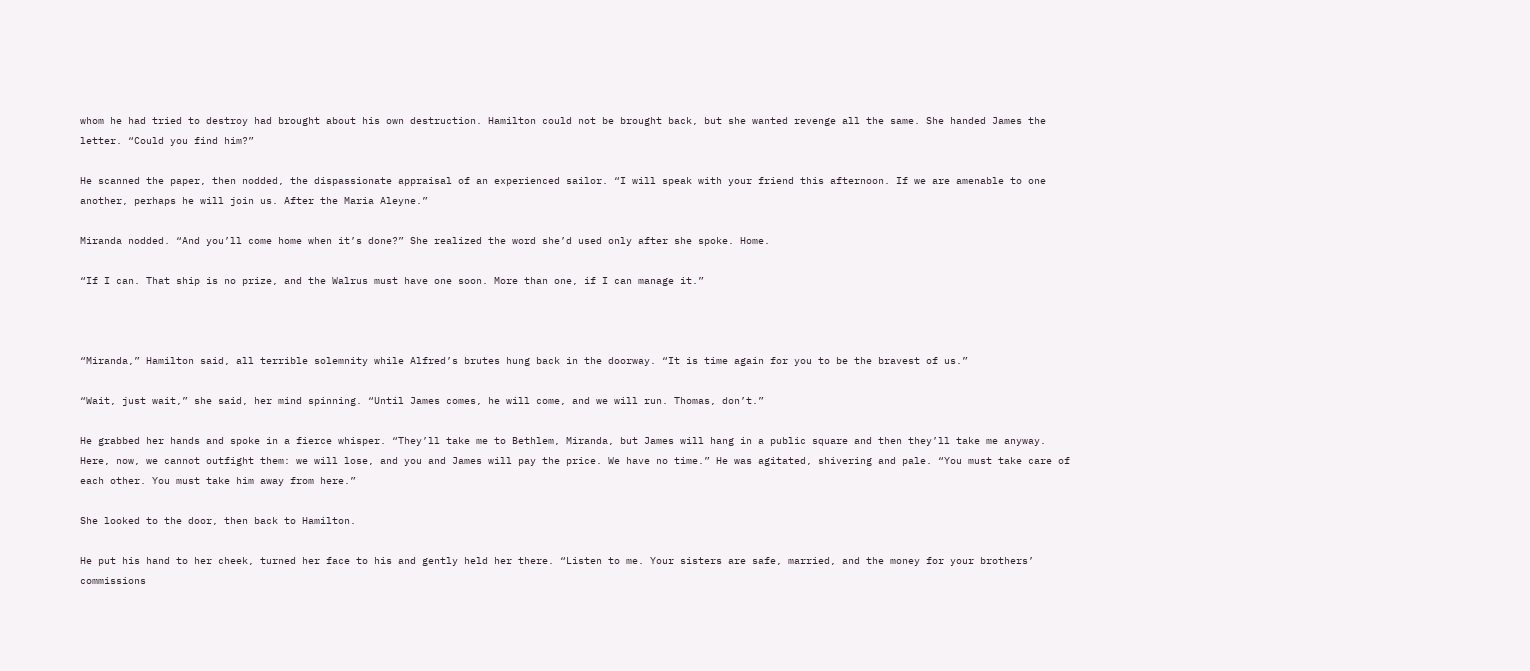whom he had tried to destroy had brought about his own destruction. Hamilton could not be brought back, but she wanted revenge all the same. She handed James the letter. “Could you find him?”

He scanned the paper, then nodded, the dispassionate appraisal of an experienced sailor. “I will speak with your friend this afternoon. If we are amenable to one another, perhaps he will join us. After the Maria Aleyne.”

Miranda nodded. “And you’ll come home when it’s done?” She realized the word she’d used only after she spoke. Home.

“If I can. That ship is no prize, and the Walrus must have one soon. More than one, if I can manage it.”



“Miranda,” Hamilton said, all terrible solemnity while Alfred’s brutes hung back in the doorway. “It is time again for you to be the bravest of us.”

“Wait, just wait,” she said, her mind spinning. “Until James comes, he will come, and we will run. Thomas, don’t.”

He grabbed her hands and spoke in a fierce whisper. “They’ll take me to Bethlem, Miranda, but James will hang in a public square and then they’ll take me anyway. Here, now, we cannot outfight them: we will lose, and you and James will pay the price. We have no time.” He was agitated, shivering and pale. “You must take care of each other. You must take him away from here.”

She looked to the door, then back to Hamilton.

He put his hand to her cheek, turned her face to his and gently held her there. “Listen to me. Your sisters are safe, married, and the money for your brothers’ commissions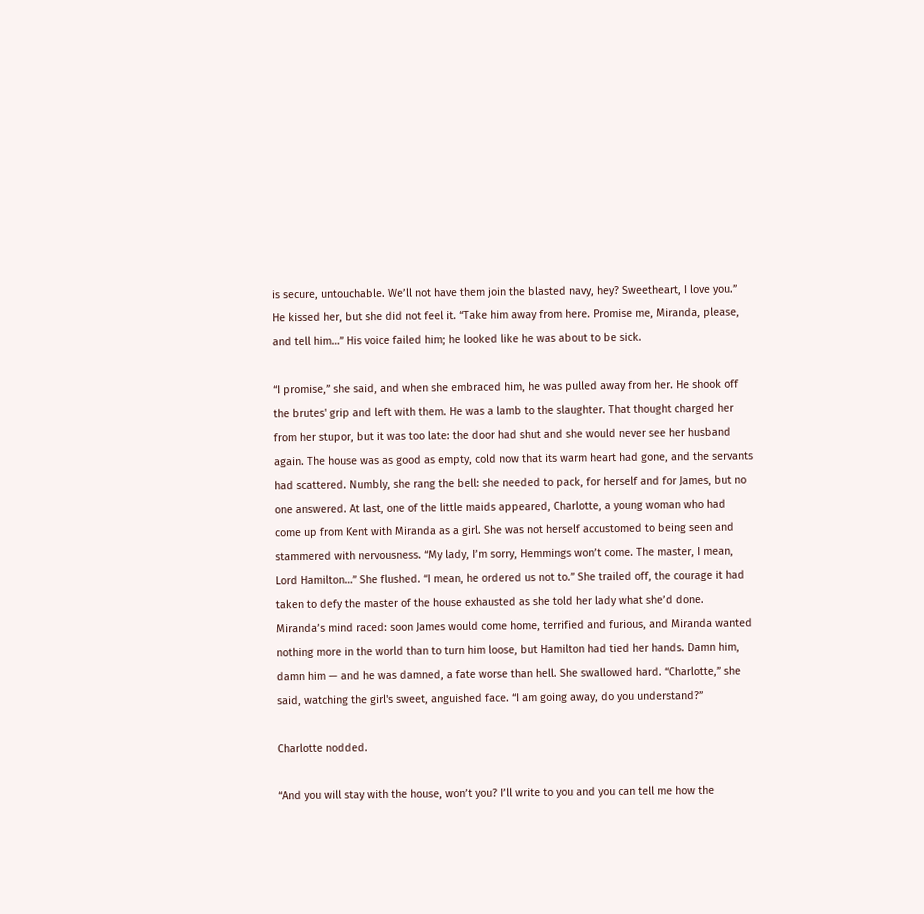is secure, untouchable. We’ll not have them join the blasted navy, hey? Sweetheart, I love you.” He kissed her, but she did not feel it. “Take him away from here. Promise me, Miranda, please, and tell him…” His voice failed him; he looked like he was about to be sick.

“I promise,” she said, and when she embraced him, he was pulled away from her. He shook off the brutes' grip and left with them. He was a lamb to the slaughter. That thought charged her from her stupor, but it was too late: the door had shut and she would never see her husband again. The house was as good as empty, cold now that its warm heart had gone, and the servants had scattered. Numbly, she rang the bell: she needed to pack, for herself and for James, but no one answered. At last, one of the little maids appeared, Charlotte, a young woman who had come up from Kent with Miranda as a girl. She was not herself accustomed to being seen and stammered with nervousness. “My lady, I’m sorry, Hemmings won’t come. The master, I mean, Lord Hamilton…” She flushed. “I mean, he ordered us not to.” She trailed off, the courage it had taken to defy the master of the house exhausted as she told her lady what she’d done. Miranda’s mind raced: soon James would come home, terrified and furious, and Miranda wanted nothing more in the world than to turn him loose, but Hamilton had tied her hands. Damn him, damn him — and he was damned, a fate worse than hell. She swallowed hard. “Charlotte,” she said, watching the girl's sweet, anguished face. “I am going away, do you understand?”

Charlotte nodded.

“And you will stay with the house, won’t you? I’ll write to you and you can tell me how the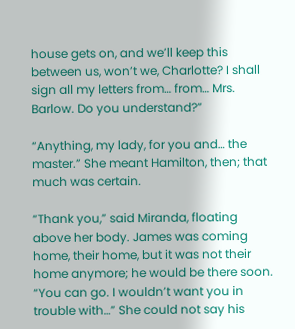house gets on, and we’ll keep this between us, won’t we, Charlotte? I shall sign all my letters from… from… Mrs. Barlow. Do you understand?”

“Anything, my lady, for you and… the master.” She meant Hamilton, then; that much was certain.

“Thank you,” said Miranda, floating above her body. James was coming home, their home, but it was not their home anymore; he would be there soon. “You can go. I wouldn’t want you in trouble with…” She could not say his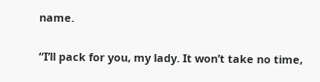name.

“I’ll pack for you, my lady. It won’t take no time,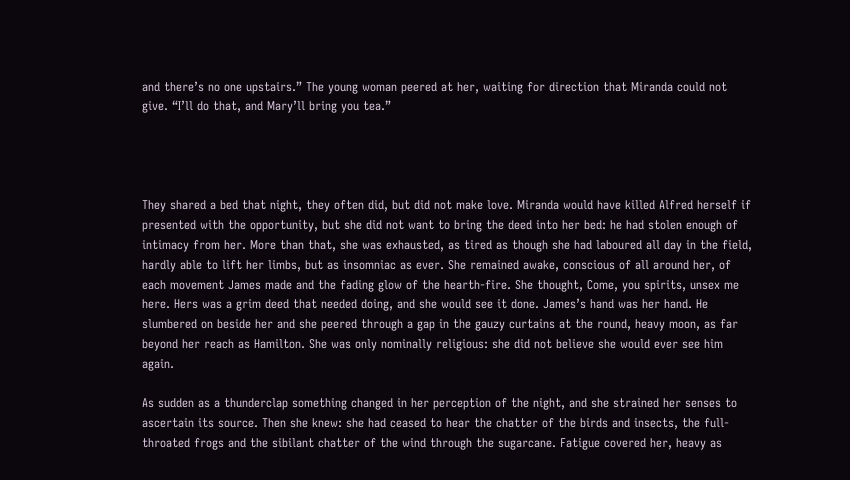and there’s no one upstairs.” The young woman peered at her, waiting for direction that Miranda could not give. “I’ll do that, and Mary’ll bring you tea.”




They shared a bed that night, they often did, but did not make love. Miranda would have killed Alfred herself if presented with the opportunity, but she did not want to bring the deed into her bed: he had stolen enough of intimacy from her. More than that, she was exhausted, as tired as though she had laboured all day in the field, hardly able to lift her limbs, but as insomniac as ever. She remained awake, conscious of all around her, of each movement James made and the fading glow of the hearth-fire. She thought, Come, you spirits, unsex me here. Hers was a grim deed that needed doing, and she would see it done. James’s hand was her hand. He slumbered on beside her and she peered through a gap in the gauzy curtains at the round, heavy moon, as far beyond her reach as Hamilton. She was only nominally religious: she did not believe she would ever see him again.

As sudden as a thunderclap something changed in her perception of the night, and she strained her senses to ascertain its source. Then she knew: she had ceased to hear the chatter of the birds and insects, the full-throated frogs and the sibilant chatter of the wind through the sugarcane. Fatigue covered her, heavy as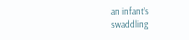an infant’s swaddling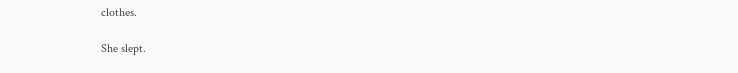clothes.

She slept.